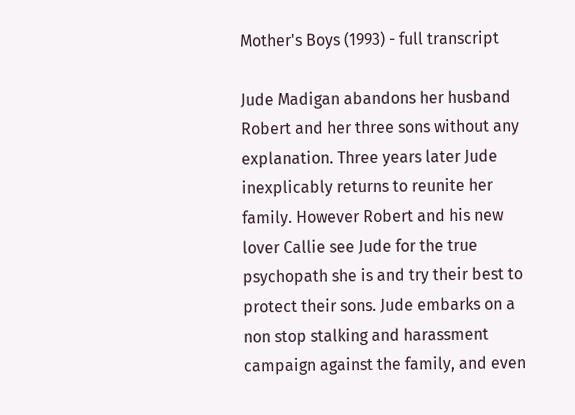Mother's Boys (1993) - full transcript

Jude Madigan abandons her husband Robert and her three sons without any explanation. Three years later Jude inexplicably returns to reunite her family. However Robert and his new lover Callie see Jude for the true psychopath she is and try their best to protect their sons. Jude embarks on a non stop stalking and harassment campaign against the family, and even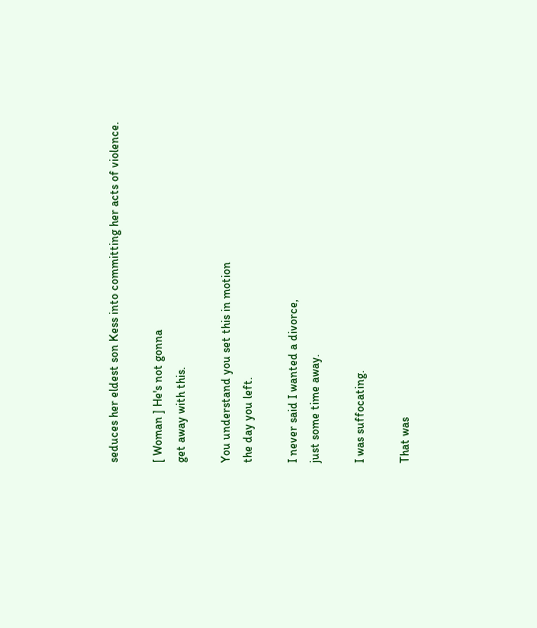seduces her eldest son Kess into committing her acts of violence.

[ Woman ] He's not gonna
get away with this.

You understand you set this in motion
the day you left.

I never said I wanted a divorce,
just some time away.

I was suffocating.

That was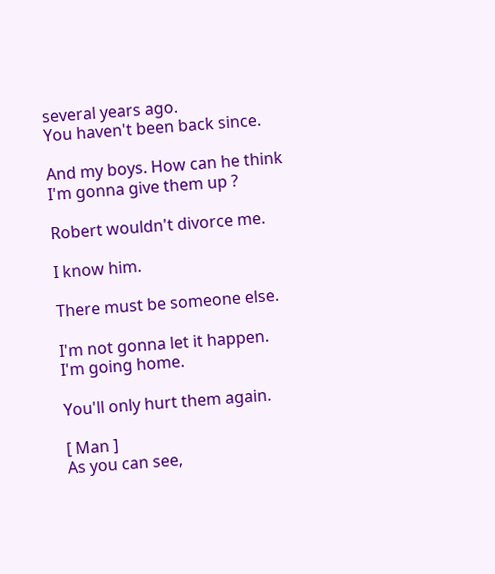several years ago.
You haven't been back since.

And my boys. How can he think
I'm gonna give them up ?

Robert wouldn't divorce me.

I know him.

There must be someone else.

I'm not gonna let it happen.
I'm going home.

You'll only hurt them again.

[ Man ]
As you can see,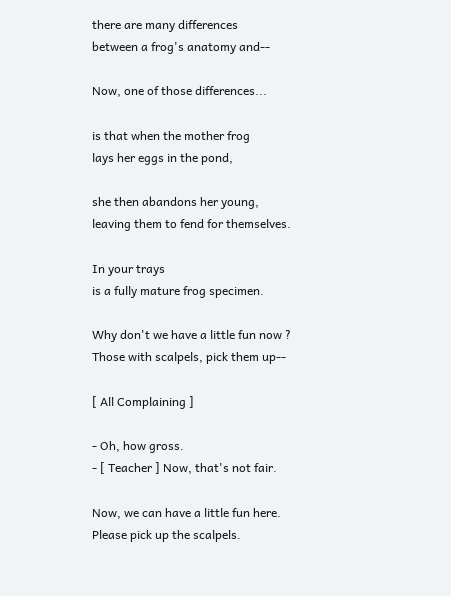there are many differences
between a frog's anatomy and--

Now, one of those differences...

is that when the mother frog
lays her eggs in the pond,

she then abandons her young,
leaving them to fend for themselves.

In your trays
is a fully mature frog specimen.

Why don't we have a little fun now ?
Those with scalpels, pick them up--

[ All Complaining ]

- Oh, how gross.
- [ Teacher ] Now, that's not fair.

Now, we can have a little fun here.
Please pick up the scalpels.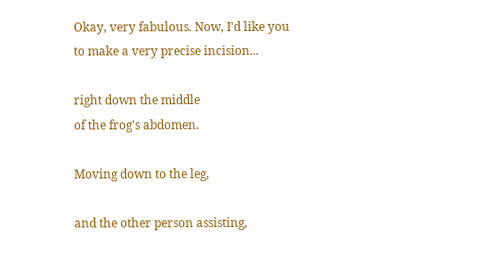Okay, very fabulous. Now, I'd like you
to make a very precise incision...

right down the middle
of the frog's abdomen.

Moving down to the leg,

and the other person assisting,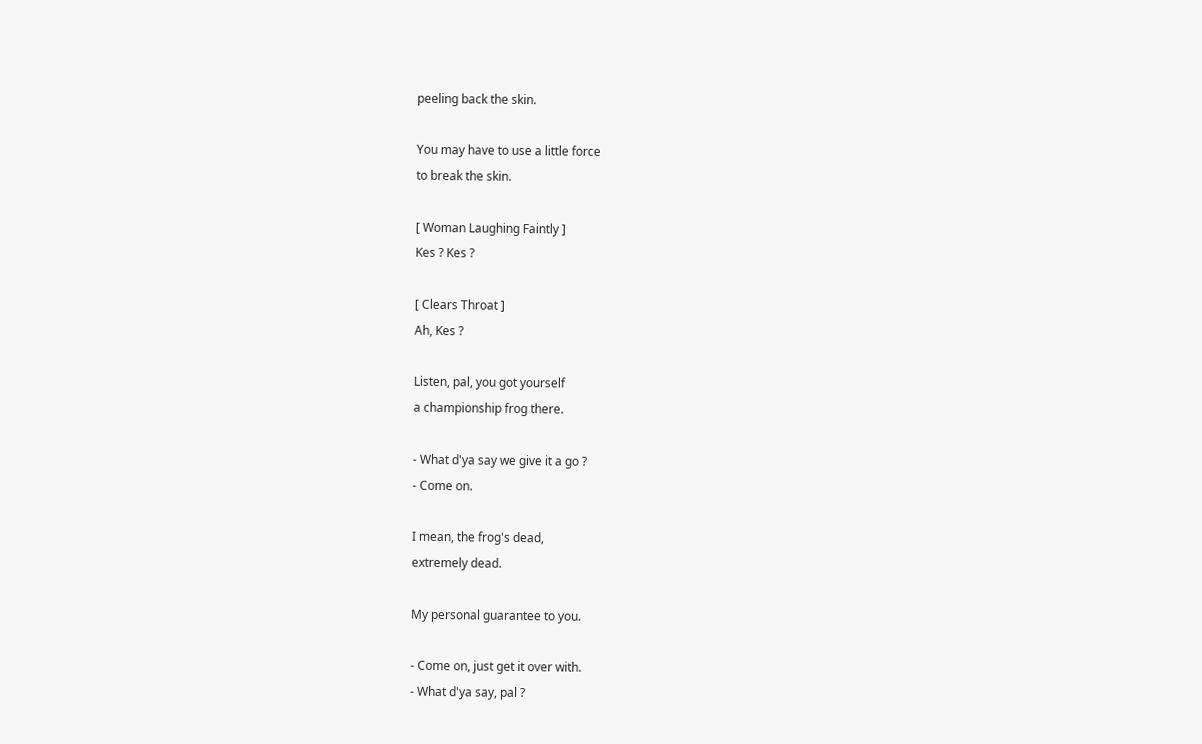peeling back the skin.

You may have to use a little force
to break the skin.

[ Woman Laughing Faintly ]
Kes ? Kes ?

[ Clears Throat ]
Ah, Kes ?

Listen, pal, you got yourself
a championship frog there.

- What d'ya say we give it a go ?
- Come on.

I mean, the frog's dead,
extremely dead.

My personal guarantee to you.

- Come on, just get it over with.
- What d'ya say, pal ?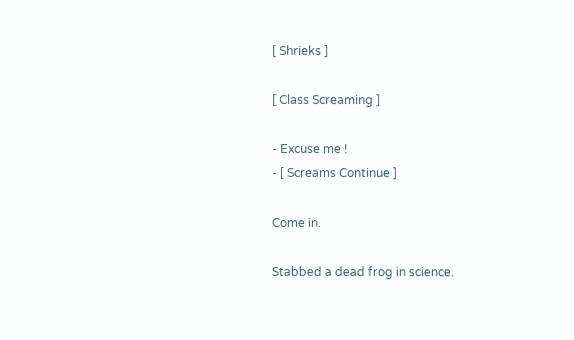[ Shrieks ]

[ Class Screaming ]

- Excuse me !
- [ Screams Continue ]

Come in.

Stabbed a dead frog in science.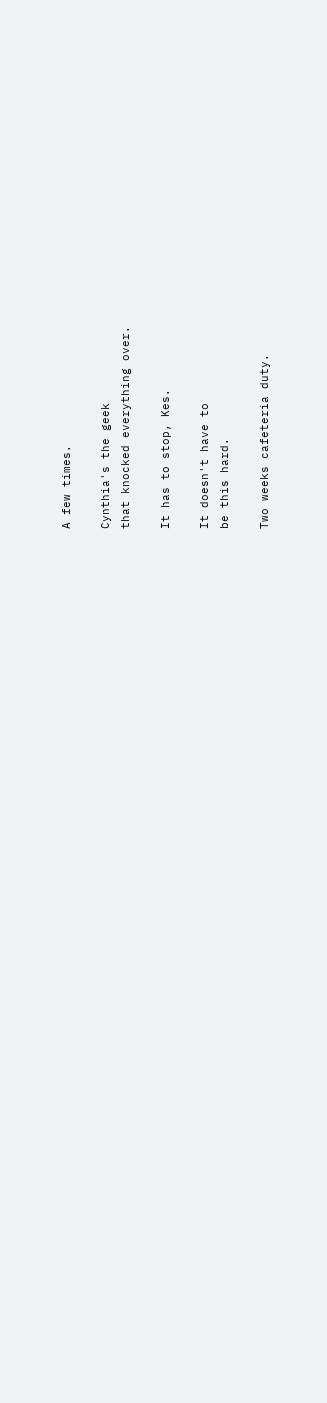A few times.

Cynthia's the geek
that knocked everything over.

It has to stop, Kes.

It doesn't have to
be this hard.

Two weeks cafeteria duty.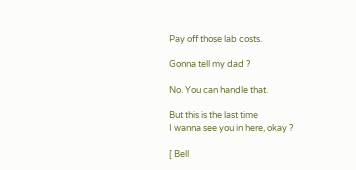Pay off those lab costs.

Gonna tell my dad ?

No. You can handle that.

But this is the last time
I wanna see you in here, okay ?

[ Bell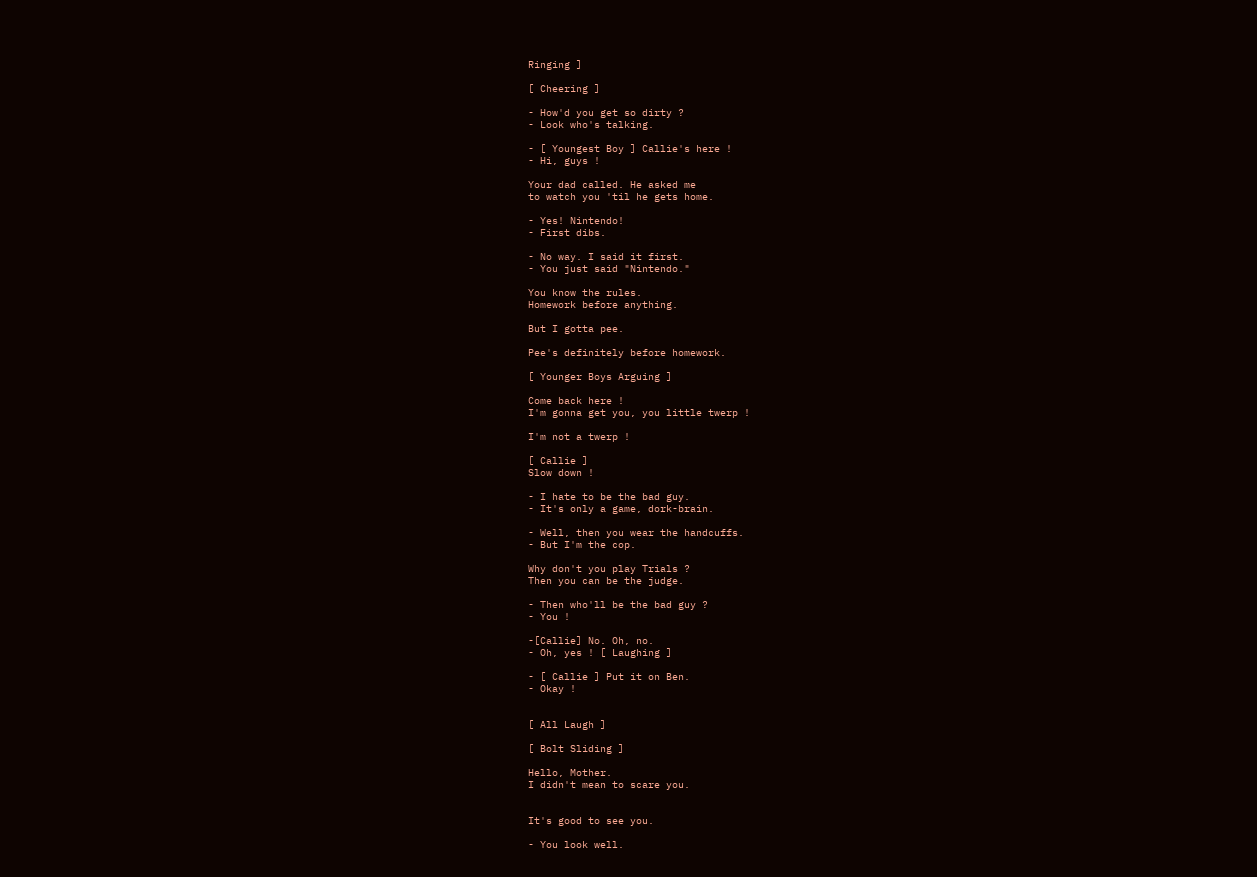Ringing ]

[ Cheering ]

- How'd you get so dirty ?
- Look who's talking.

- [ Youngest Boy ] Callie's here !
- Hi, guys !

Your dad called. He asked me
to watch you 'til he gets home.

- Yes! Nintendo!
- First dibs.

- No way. I said it first.
- You just said "Nintendo."

You know the rules.
Homework before anything.

But I gotta pee.

Pee's definitely before homework.

[ Younger Boys Arguing ]

Come back here !
I'm gonna get you, you little twerp !

I'm not a twerp !

[ Callie ]
Slow down !

- I hate to be the bad guy.
- It's only a game, dork-brain.

- Well, then you wear the handcuffs.
- But I'm the cop.

Why don't you play Trials ?
Then you can be the judge.

- Then who'll be the bad guy ?
- You !

-[Callie] No. Oh, no.
- Oh, yes ! [ Laughing ]

- [ Callie ] Put it on Ben.
- Okay !


[ All Laugh ]

[ Bolt Sliding ]

Hello, Mother.
I didn't mean to scare you.


It's good to see you.

- You look well.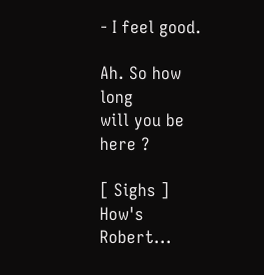- I feel good.

Ah. So how long
will you be here ?

[ Sighs ]
How's Robert...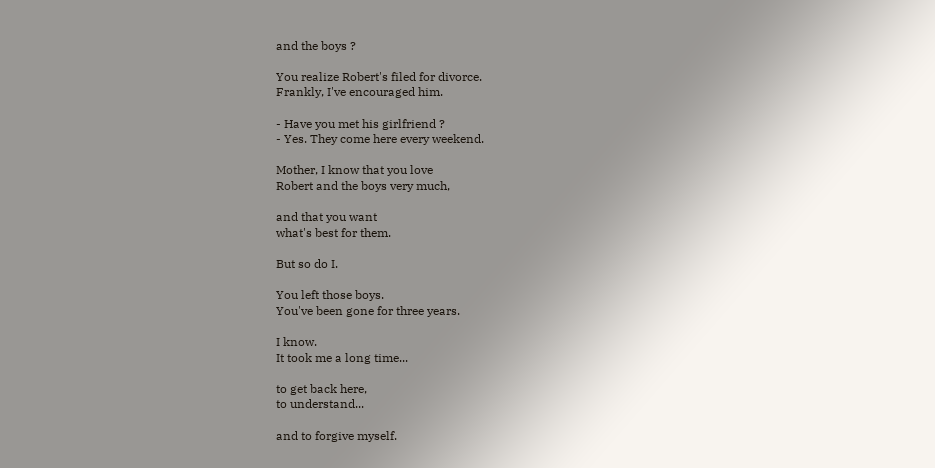and the boys ?

You realize Robert's filed for divorce.
Frankly, I've encouraged him.

- Have you met his girlfriend ?
- Yes. They come here every weekend.

Mother, I know that you love
Robert and the boys very much,

and that you want
what's best for them.

But so do I.

You left those boys.
You've been gone for three years.

I know.
It took me a long time...

to get back here,
to understand...

and to forgive myself.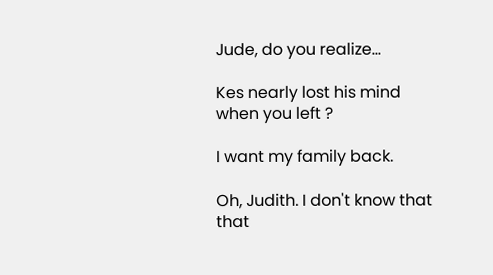Jude, do you realize...

Kes nearly lost his mind
when you left ?

I want my family back.

Oh, Judith. I don't know that
that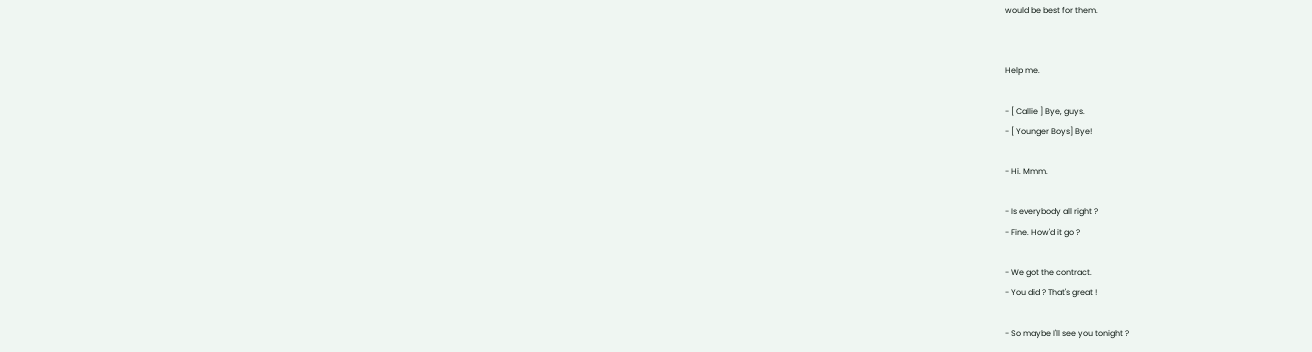would be best for them.


Help me.

- [ Callie ] Bye, guys.
- [ Younger Boys] Bye!

- Hi. Mmm.

- Is everybody all right ?
- Fine. How'd it go ?

- We got the contract.
- You did ? That's great !

- So maybe I'll see you tonight ?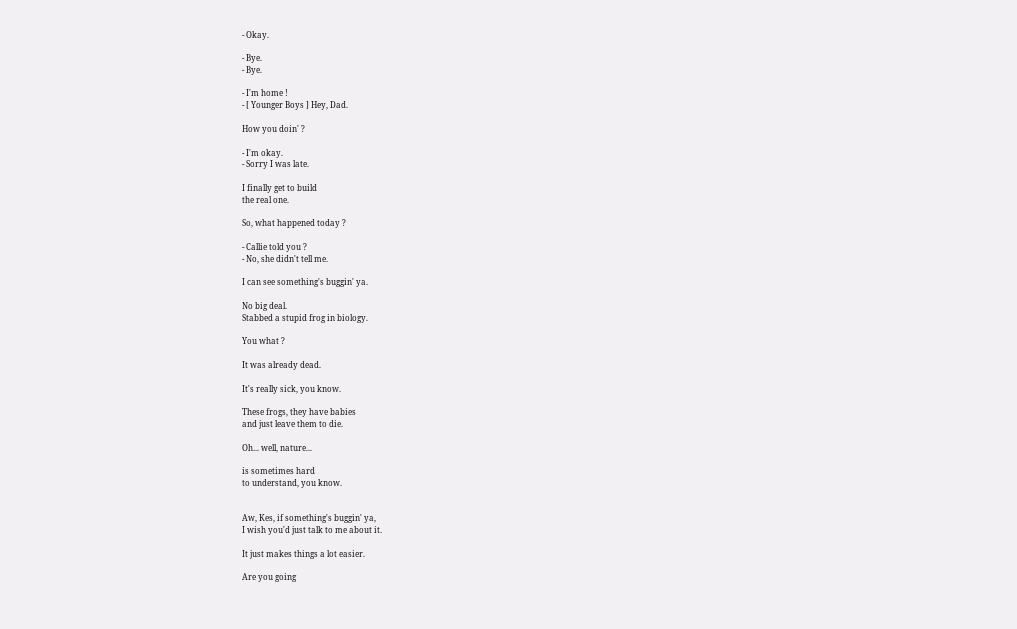- Okay.

- Bye.
- Bye.

- I'm home !
- [ Younger Boys ] Hey, Dad.

How you doin' ?

- I'm okay.
- Sorry I was late.

I finally get to build
the real one.

So, what happened today ?

- Callie told you ?
- No, she didn't tell me.

I can see something's buggin' ya.

No big deal.
Stabbed a stupid frog in biology.

You what ?

It was already dead.

It's really sick, you know.

These frogs, they have babies
and just leave them to die.

Oh... well, nature...

is sometimes hard
to understand, you know.


Aw, Kes, if something's buggin' ya,
I wish you'd just talk to me about it.

It just makes things a lot easier.

Are you going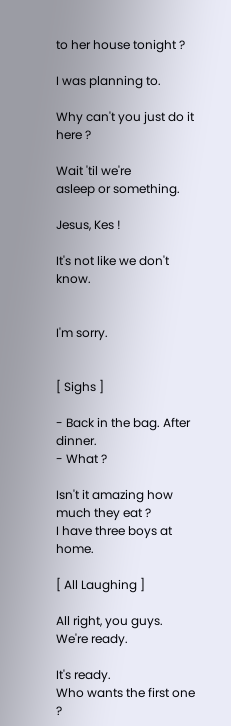to her house tonight ?

I was planning to.

Why can't you just do it here ?

Wait 'til we're
asleep or something.

Jesus, Kes !

It's not like we don't know.


I'm sorry.


[ Sighs ]

- Back in the bag. After dinner.
- What ?

Isn't it amazing how much they eat ?
I have three boys at home.

[ All Laughing ]

All right, you guys.
We're ready.

It's ready.
Who wants the first one ?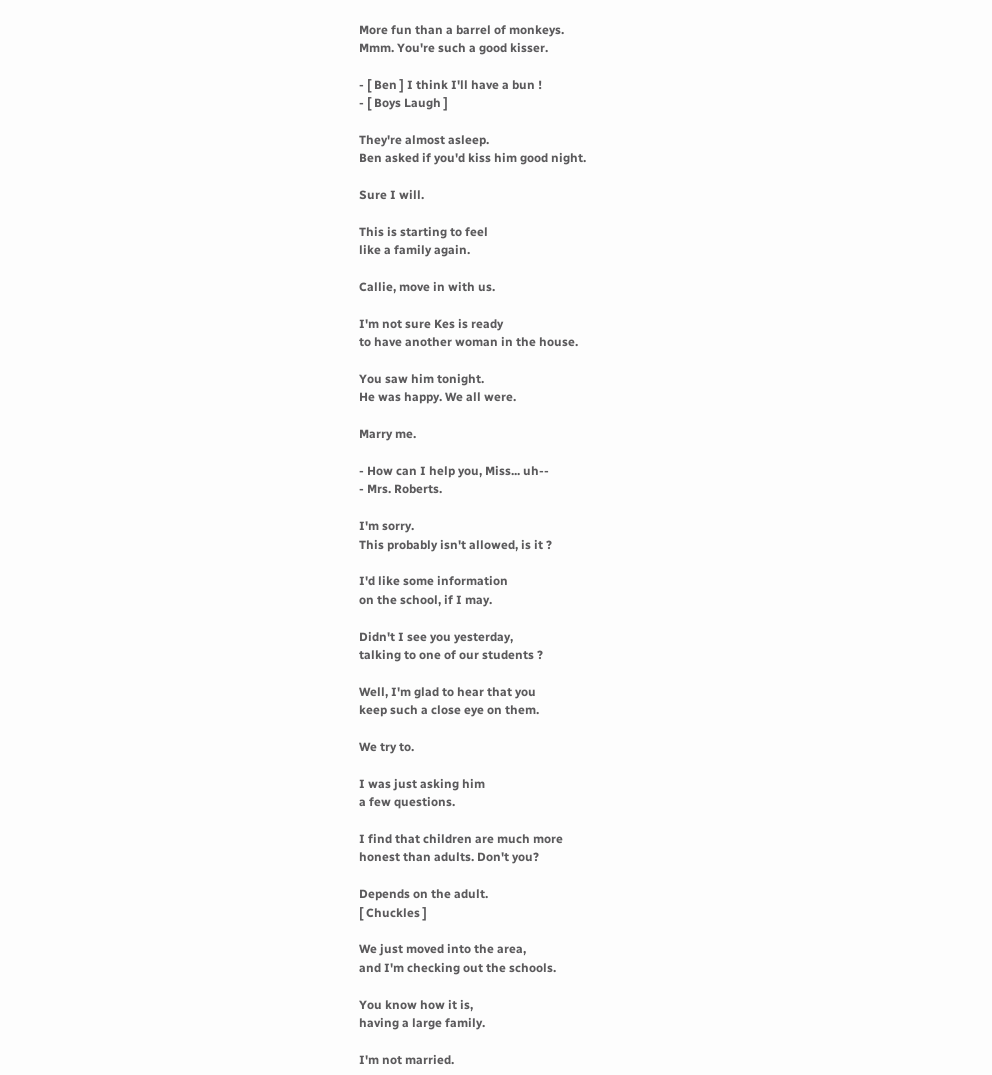More fun than a barrel of monkeys.
Mmm. You're such a good kisser.

- [ Ben ] I think I'll have a bun !
- [ Boys Laugh ]

They're almost asleep.
Ben asked if you'd kiss him good night.

Sure I will.

This is starting to feel
like a family again.

Callie, move in with us.

I'm not sure Kes is ready
to have another woman in the house.

You saw him tonight.
He was happy. We all were.

Marry me.

- How can I help you, Miss... uh--
- Mrs. Roberts.

I'm sorry.
This probably isn't allowed, is it ?

I'd like some information
on the school, if I may.

Didn't I see you yesterday,
talking to one of our students ?

Well, I'm glad to hear that you
keep such a close eye on them.

We try to.

I was just asking him
a few questions.

I find that children are much more
honest than adults. Don't you?

Depends on the adult.
[ Chuckles ]

We just moved into the area,
and I'm checking out the schools.

You know how it is,
having a large family.

I'm not married.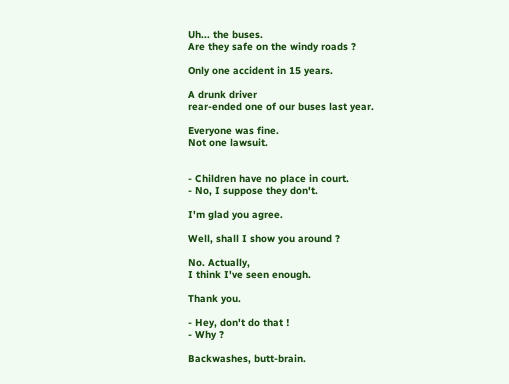Uh... the buses.
Are they safe on the windy roads ?

Only one accident in 15 years.

A drunk driver
rear-ended one of our buses last year.

Everyone was fine.
Not one lawsuit.


- Children have no place in court.
- No, I suppose they don't.

I'm glad you agree.

Well, shall I show you around ?

No. Actually,
I think I've seen enough.

Thank you.

- Hey, don't do that !
- Why ?

Backwashes, butt-brain.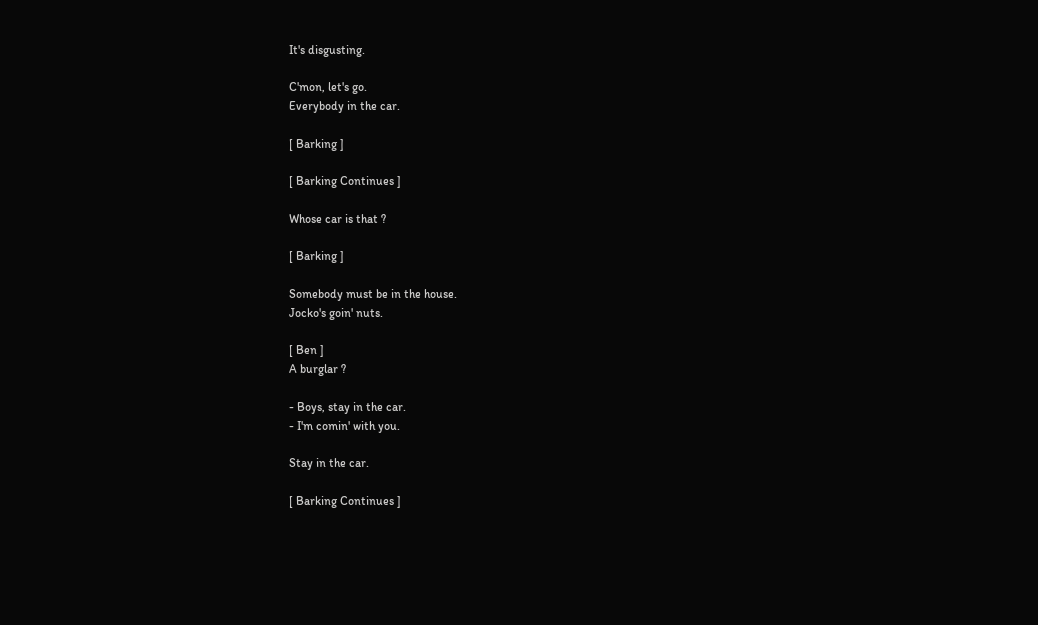It's disgusting.

C'mon, let's go.
Everybody in the car.

[ Barking ]

[ Barking Continues ]

Whose car is that ?

[ Barking ]

Somebody must be in the house.
Jocko's goin' nuts.

[ Ben ]
A burglar ?

- Boys, stay in the car.
- I'm comin' with you.

Stay in the car.

[ Barking Continues ]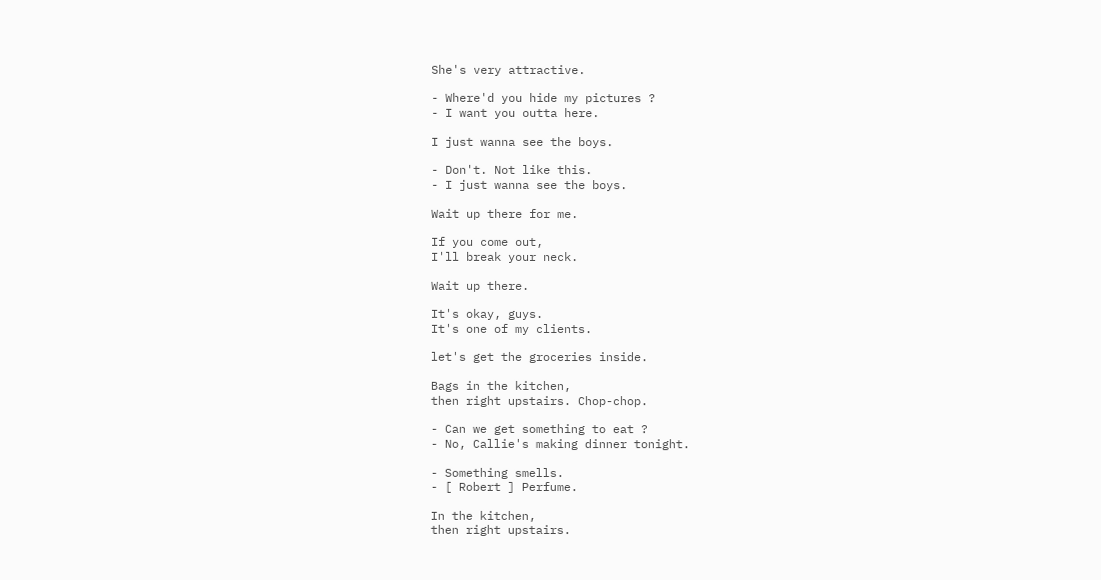She's very attractive.

- Where'd you hide my pictures ?
- I want you outta here.

I just wanna see the boys.

- Don't. Not like this.
- I just wanna see the boys.

Wait up there for me.

If you come out,
I'll break your neck.

Wait up there.

It's okay, guys.
It's one of my clients.

let's get the groceries inside.

Bags in the kitchen,
then right upstairs. Chop-chop.

- Can we get something to eat ?
- No, Callie's making dinner tonight.

- Something smells.
- [ Robert ] Perfume.

In the kitchen,
then right upstairs.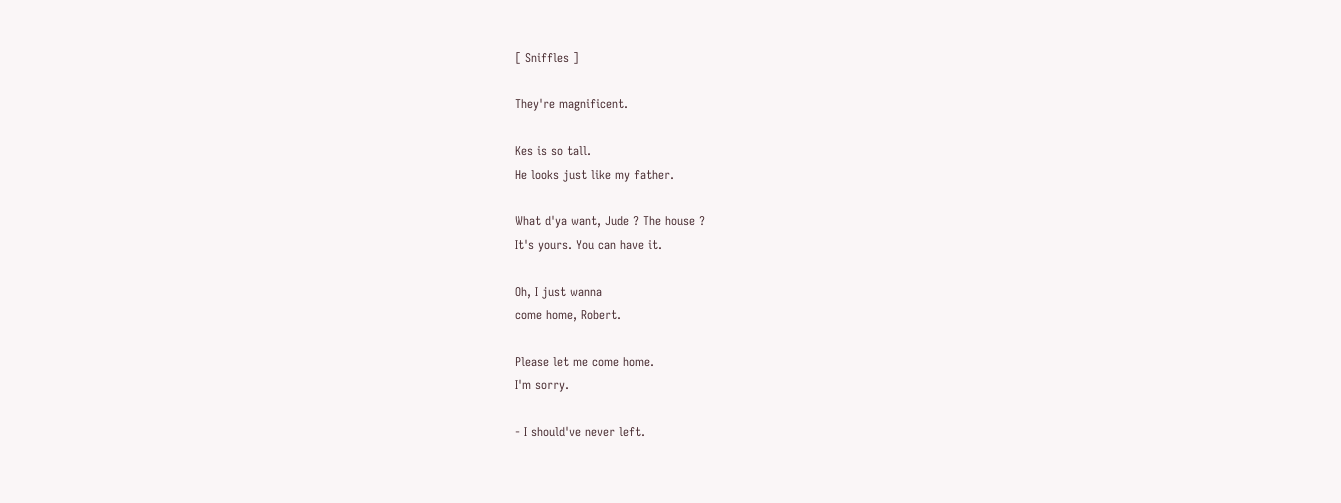[ Sniffles ]

They're magnificent.

Kes is so tall.
He looks just like my father.

What d'ya want, Jude ? The house ?
It's yours. You can have it.

Oh, I just wanna
come home, Robert.

Please let me come home.
I'm sorry.

- I should've never left.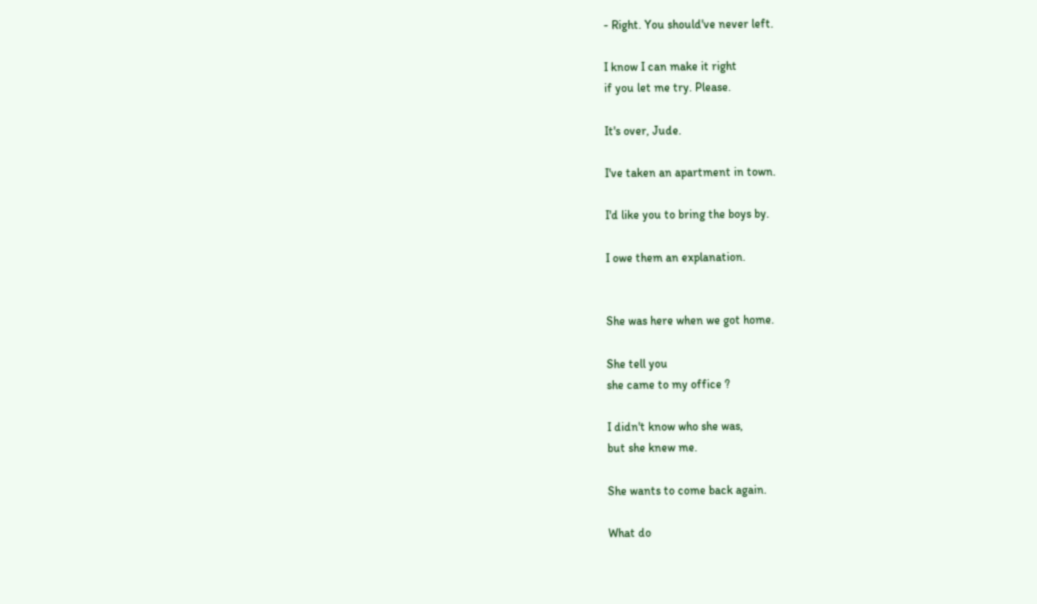- Right. You should've never left.

I know I can make it right
if you let me try. Please.

It's over, Jude.

I've taken an apartment in town.

I'd like you to bring the boys by.

I owe them an explanation.


She was here when we got home.

She tell you
she came to my office ?

I didn't know who she was,
but she knew me.

She wants to come back again.

What do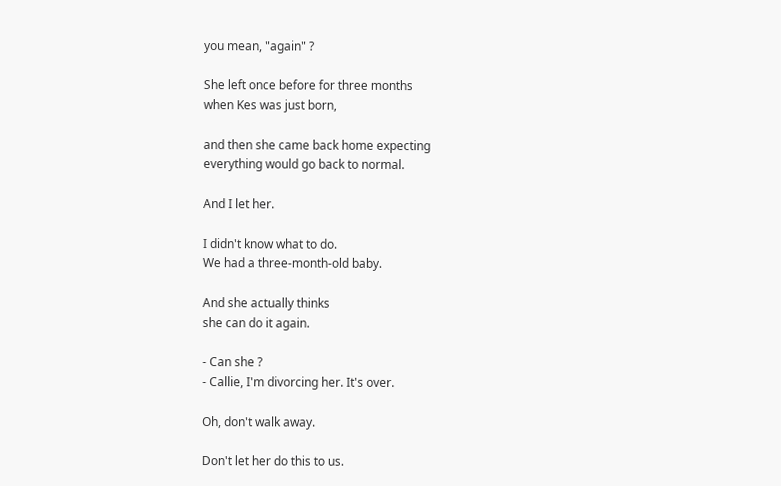you mean, "again" ?

She left once before for three months
when Kes was just born,

and then she came back home expecting
everything would go back to normal.

And I let her.

I didn't know what to do.
We had a three-month-old baby.

And she actually thinks
she can do it again.

- Can she ?
- Callie, I'm divorcing her. It's over.

Oh, don't walk away.

Don't let her do this to us.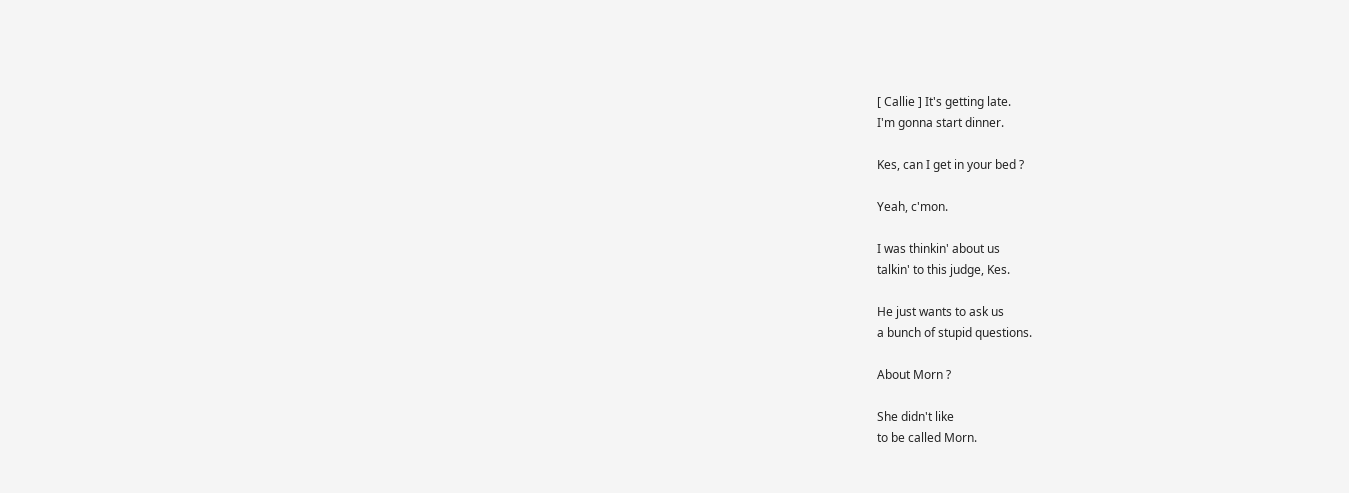[ Callie ] It's getting late.
I'm gonna start dinner.

Kes, can I get in your bed ?

Yeah, c'mon.

I was thinkin' about us
talkin' to this judge, Kes.

He just wants to ask us
a bunch of stupid questions.

About Morn ?

She didn't like
to be called Morn.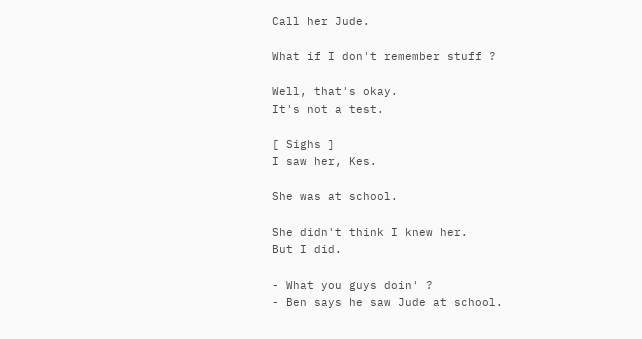Call her Jude.

What if I don't remember stuff ?

Well, that's okay.
It's not a test.

[ Sighs ]
I saw her, Kes.

She was at school.

She didn't think I knew her.
But I did.

- What you guys doin' ?
- Ben says he saw Jude at school.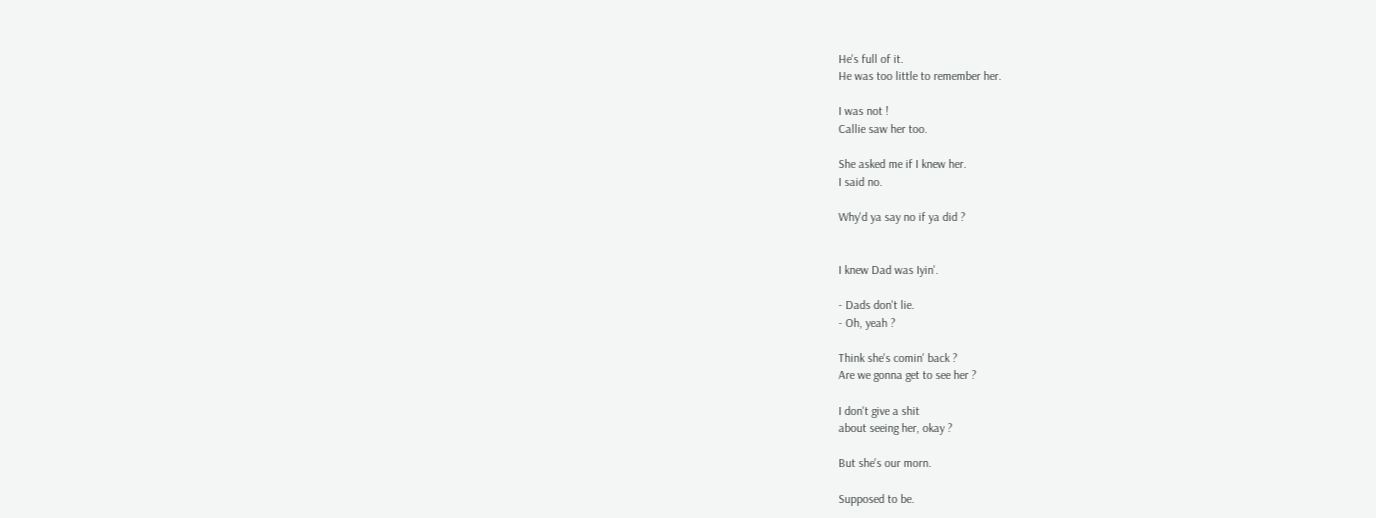He's full of it.
He was too little to remember her.

I was not !
Callie saw her too.

She asked me if I knew her.
I said no.

Why'd ya say no if ya did ?


I knew Dad was Iyin'.

- Dads don't lie.
- Oh, yeah ?

Think she's comin' back ?
Are we gonna get to see her ?

I don't give a shit
about seeing her, okay ?

But she's our morn.

Supposed to be.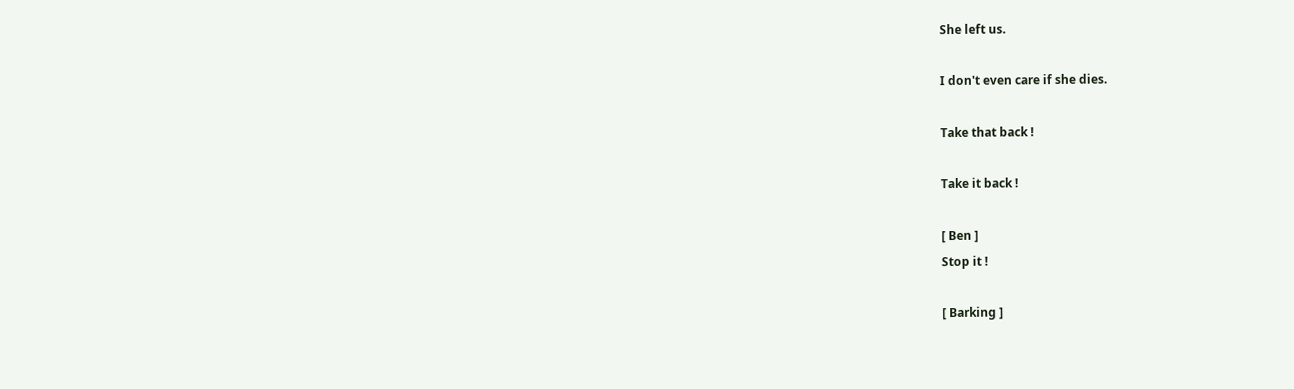She left us.

I don't even care if she dies.

Take that back !

Take it back !

[ Ben ]
Stop it !

[ Barking ]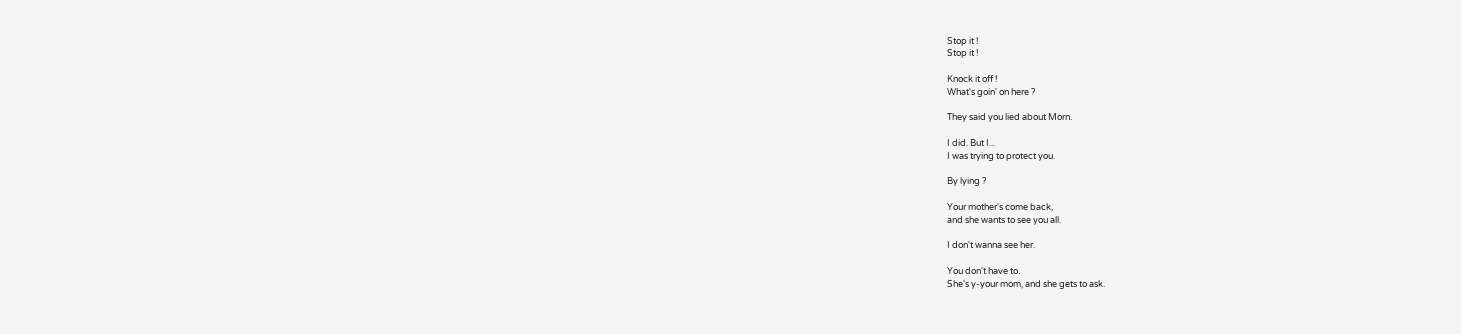Stop it !
Stop it !

Knock it off !
What's goin' on here ?

They said you lied about Morn.

I did. But I...
I was trying to protect you.

By lying ?

Your mother's come back,
and she wants to see you all.

I don't wanna see her.

You don't have to.
She's y-your mom, and she gets to ask.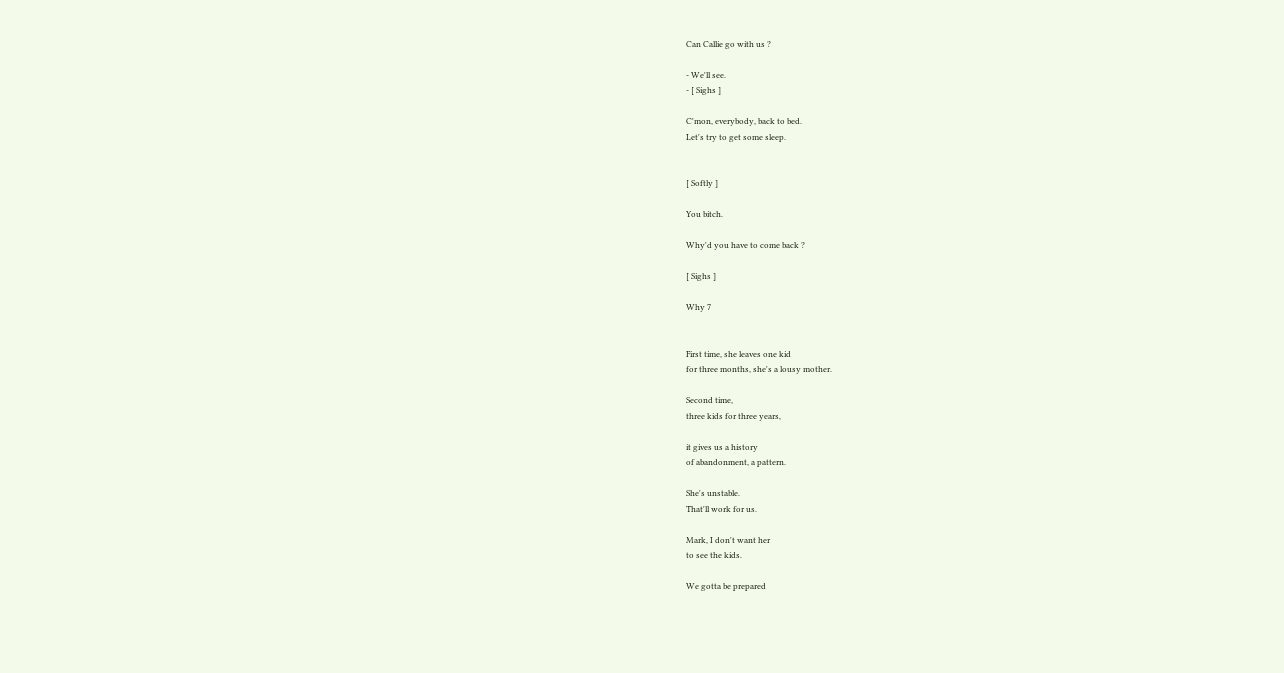Can Callie go with us ?

- We'll see.
- [ Sighs ]

C'mon, everybody, back to bed.
Let's try to get some sleep.


[ Softly ]

You bitch.

Why'd you have to come back ?

[ Sighs ]

Why 7


First time, she leaves one kid
for three months, she's a lousy mother.

Second time,
three kids for three years,

it gives us a history
of abandonment, a pattern.

She's unstable.
That'll work for us.

Mark, I don't want her
to see the kids.

We gotta be prepared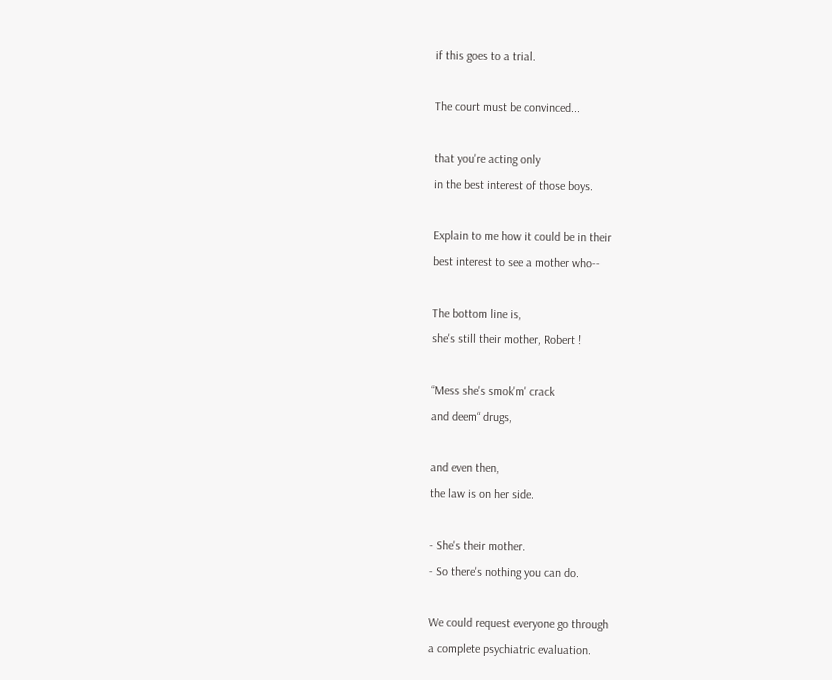if this goes to a trial.

The court must be convinced...

that you're acting only
in the best interest of those boys.

Explain to me how it could be in their
best interest to see a mother who--

The bottom line is,
she's still their mother, Robert !

“Mess she's smok'm' crack
and deem“ drugs,

and even then,
the law is on her side.

- She's their mother.
- So there's nothing you can do.

We could request everyone go through
a complete psychiatric evaluation.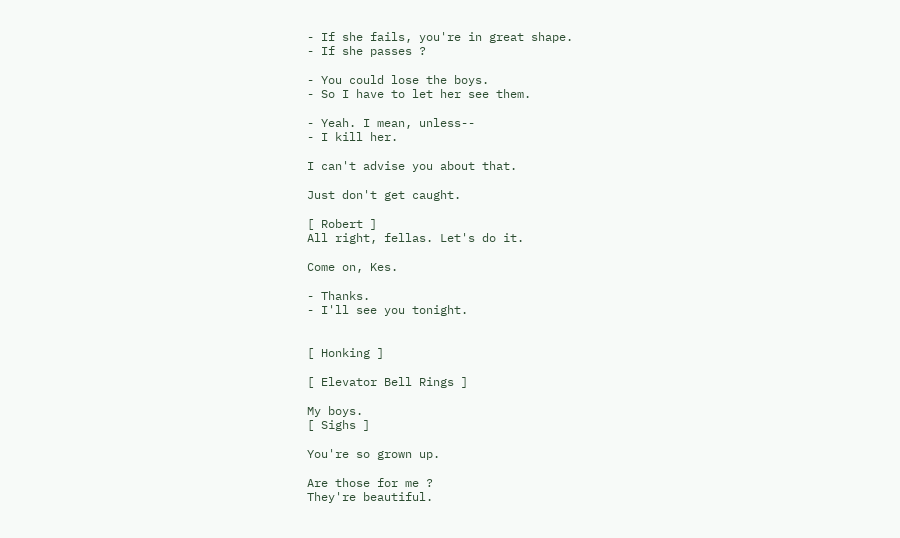- If she fails, you're in great shape.
- If she passes ?

- You could lose the boys.
- So I have to let her see them.

- Yeah. I mean, unless--
- I kill her.

I can't advise you about that.

Just don't get caught.

[ Robert ]
All right, fellas. Let's do it.

Come on, Kes.

- Thanks.
- I'll see you tonight.


[ Honking ]

[ Elevator Bell Rings ]

My boys.
[ Sighs ]

You're so grown up.

Are those for me ?
They're beautiful.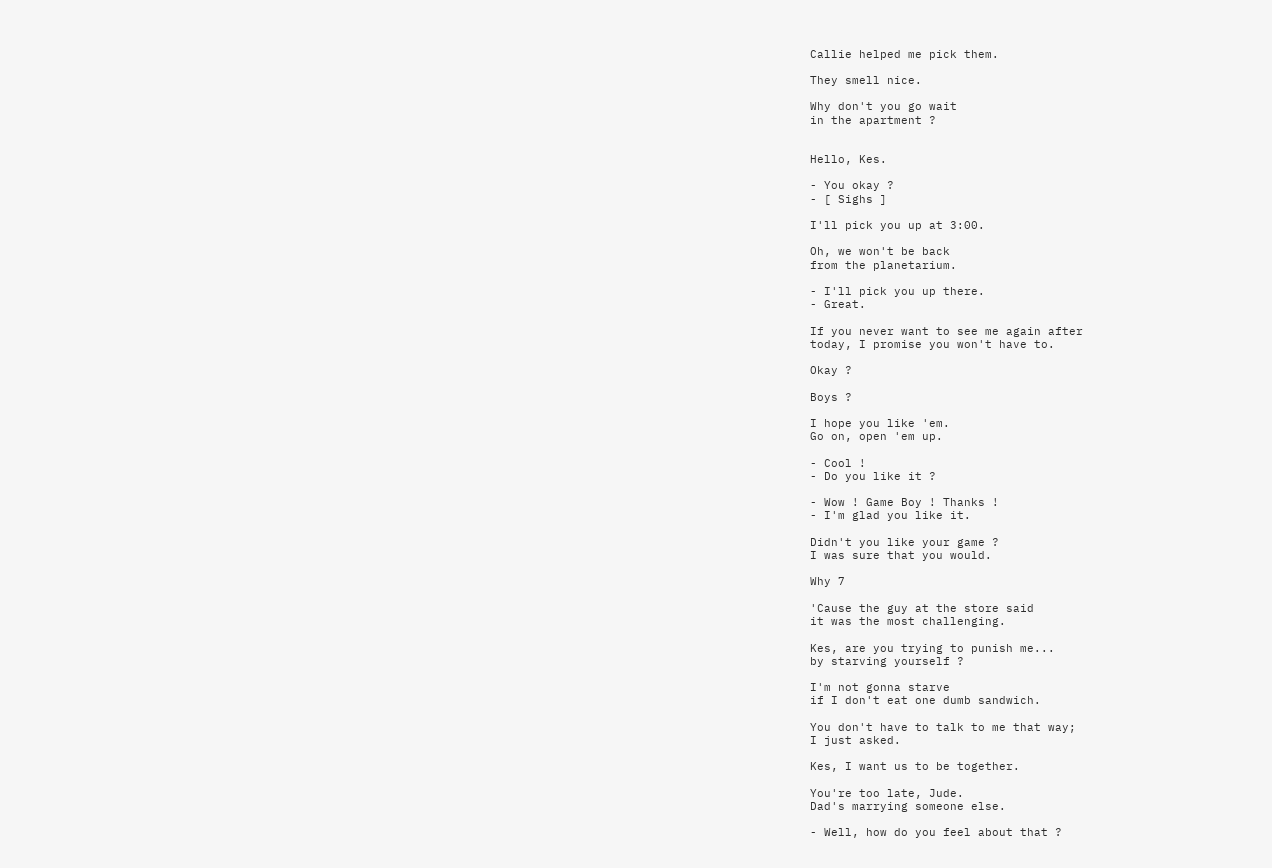Callie helped me pick them.

They smell nice.

Why don't you go wait
in the apartment ?


Hello, Kes.

- You okay ?
- [ Sighs ]

I'll pick you up at 3:00.

Oh, we won't be back
from the planetarium.

- I'll pick you up there.
- Great.

If you never want to see me again after
today, I promise you won't have to.

Okay ?

Boys ?

I hope you like 'em.
Go on, open 'em up.

- Cool !
- Do you like it ?

- Wow ! Game Boy ! Thanks !
- I'm glad you like it.

Didn't you like your game ?
I was sure that you would.

Why 7

'Cause the guy at the store said
it was the most challenging.

Kes, are you trying to punish me...
by starving yourself ?

I'm not gonna starve
if I don't eat one dumb sandwich.

You don't have to talk to me that way;
I just asked.

Kes, I want us to be together.

You're too late, Jude.
Dad's marrying someone else.

- Well, how do you feel about that ?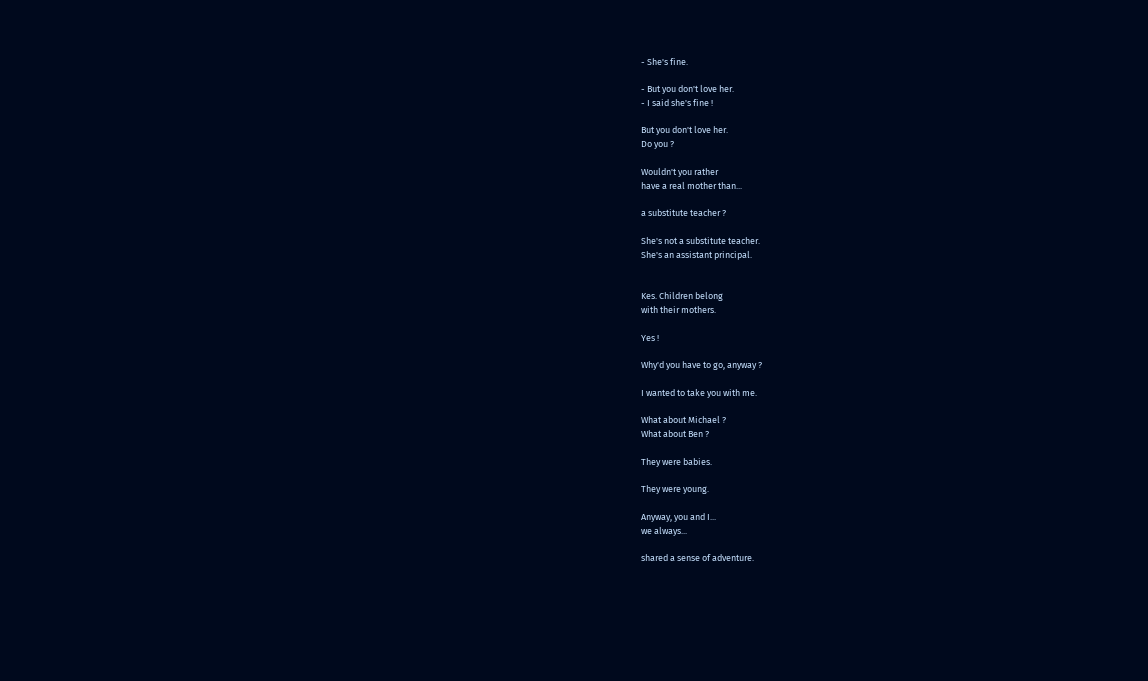- She's fine.

- But you don't love her.
- I said she's fine !

But you don't love her.
Do you ?

Wouldn't you rather
have a real mother than...

a substitute teacher ?

She's not a substitute teacher.
She's an assistant principal.


Kes. Children belong
with their mothers.

Yes !

Why'd you have to go, anyway ?

I wanted to take you with me.

What about Michael ?
What about Ben ?

They were babies.

They were young.

Anyway, you and I...
we always...

shared a sense of adventure.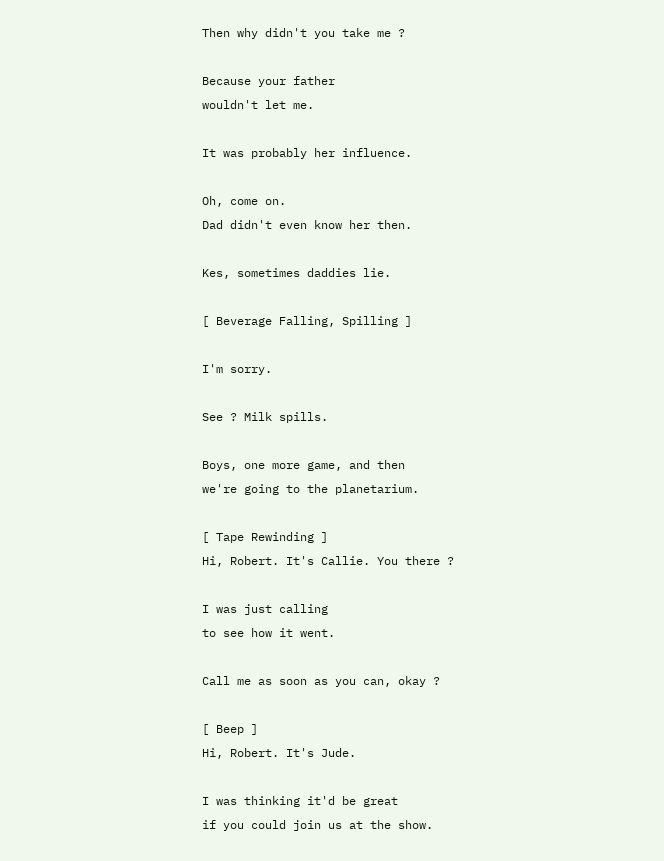Then why didn't you take me ?

Because your father
wouldn't let me.

It was probably her influence.

Oh, come on.
Dad didn't even know her then.

Kes, sometimes daddies lie.

[ Beverage Falling, Spilling ]

I'm sorry.

See ? Milk spills.

Boys, one more game, and then
we're going to the planetarium.

[ Tape Rewinding ]
Hi, Robert. It's Callie. You there ?

I was just calling
to see how it went.

Call me as soon as you can, okay ?

[ Beep ]
Hi, Robert. It's Jude.

I was thinking it'd be great
if you could join us at the show.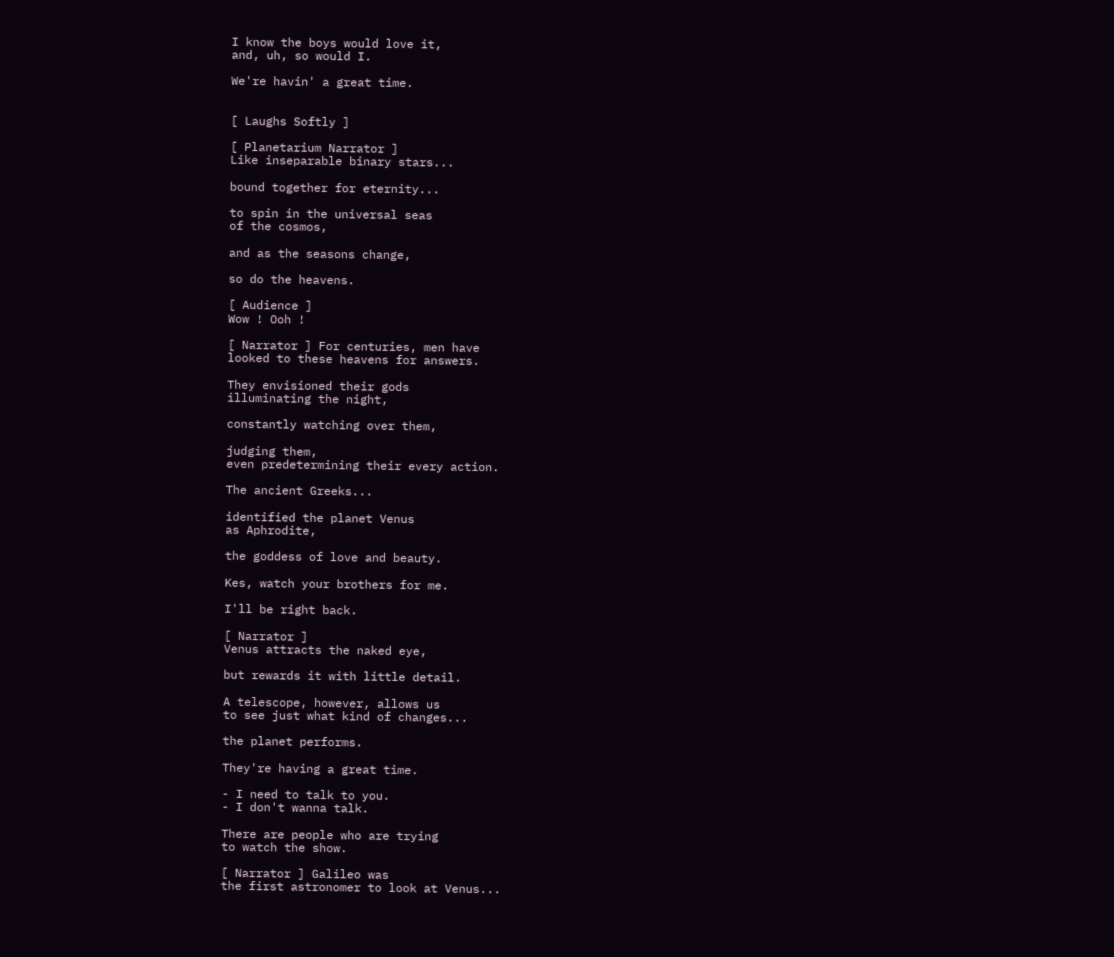I know the boys would love it,
and, uh, so would I.

We're havin' a great time.


[ Laughs Softly ]

[ Planetarium Narrator ]
Like inseparable binary stars...

bound together for eternity...

to spin in the universal seas
of the cosmos,

and as the seasons change,

so do the heavens.

[ Audience ]
Wow ! Ooh !

[ Narrator ] For centuries, men have
looked to these heavens for answers.

They envisioned their gods
illuminating the night,

constantly watching over them,

judging them,
even predetermining their every action.

The ancient Greeks...

identified the planet Venus
as Aphrodite,

the goddess of love and beauty.

Kes, watch your brothers for me.

I'll be right back.

[ Narrator ]
Venus attracts the naked eye,

but rewards it with little detail.

A telescope, however, allows us
to see just what kind of changes...

the planet performs.

They're having a great time.

- I need to talk to you.
- I don't wanna talk.

There are people who are trying
to watch the show.

[ Narrator ] Galileo was
the first astronomer to look at Venus...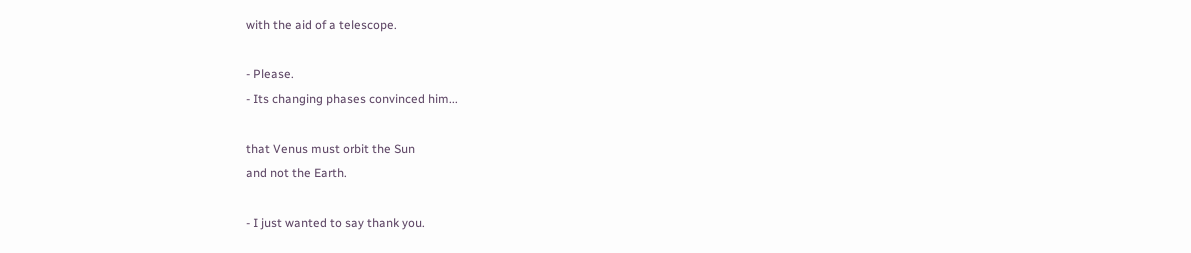with the aid of a telescope.

- Please.
- Its changing phases convinced him...

that Venus must orbit the Sun
and not the Earth.

- I just wanted to say thank you.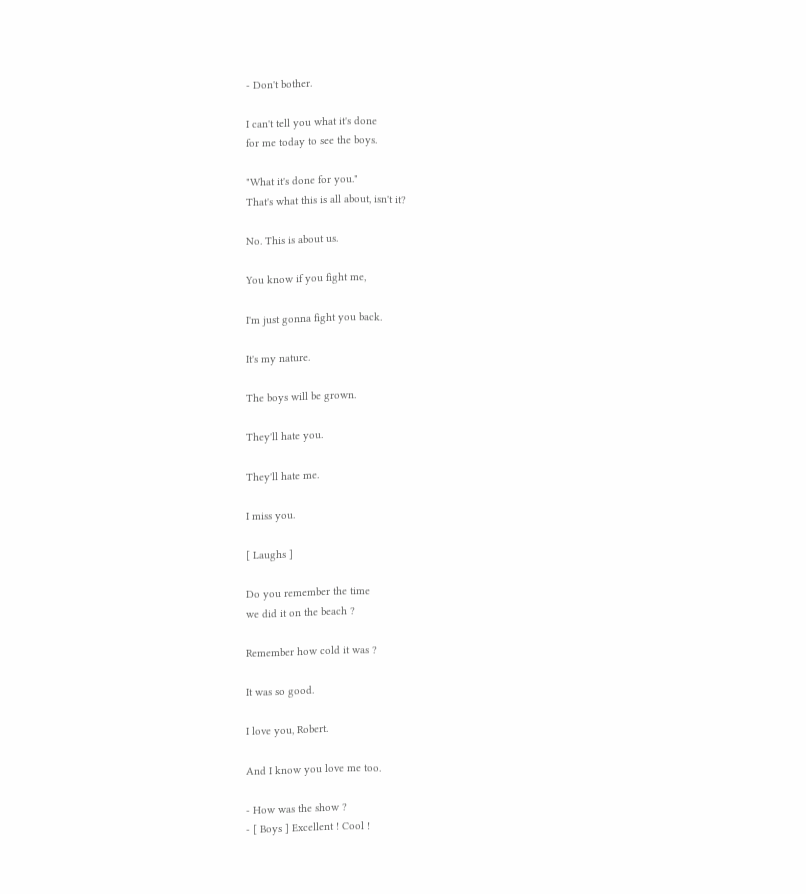- Don't bother.

I can't tell you what it's done
for me today to see the boys.

"What it's done for you."
That's what this is all about, isn't it?

No. This is about us.

You know if you fight me,

I'm just gonna fight you back.

It's my nature.

The boys will be grown.

They'll hate you.

They'll hate me.

I miss you.

[ Laughs ]

Do you remember the time
we did it on the beach ?

Remember how cold it was ?

It was so good.

I love you, Robert.

And I know you love me too.

- How was the show ?
- [ Boys ] Excellent ! Cool !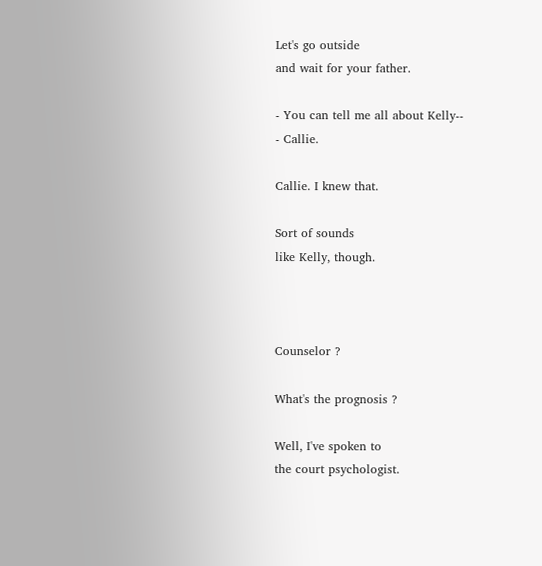Let's go outside
and wait for your father.

- You can tell me all about Kelly--
- Callie.

Callie. I knew that.

Sort of sounds
like Kelly, though.



Counselor ?

What's the prognosis ?

Well, I've spoken to
the court psychologist.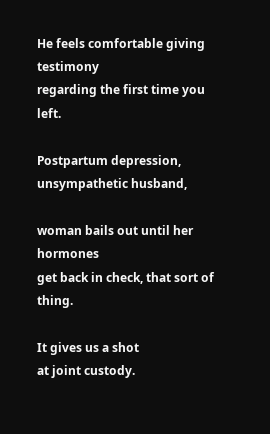He feels comfortable giving testimony
regarding the first time you left.

Postpartum depression,
unsympathetic husband,

woman bails out until her hormones
get back in check, that sort of thing.

It gives us a shot
at joint custody.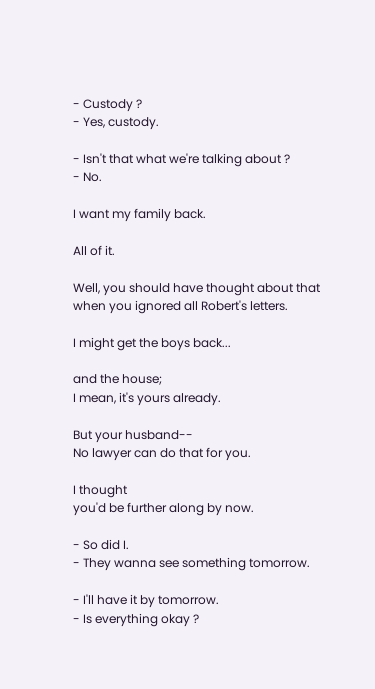- Custody ?
- Yes, custody.

- Isn't that what we're talking about ?
- No.

I want my family back.

All of it.

Well, you should have thought about that
when you ignored all Robert's letters.

I might get the boys back...

and the house;
I mean, it's yours already.

But your husband--
No lawyer can do that for you.

I thought
you'd be further along by now.

- So did I.
- They wanna see something tomorrow.

- I'll have it by tomorrow.
- Is everything okay ?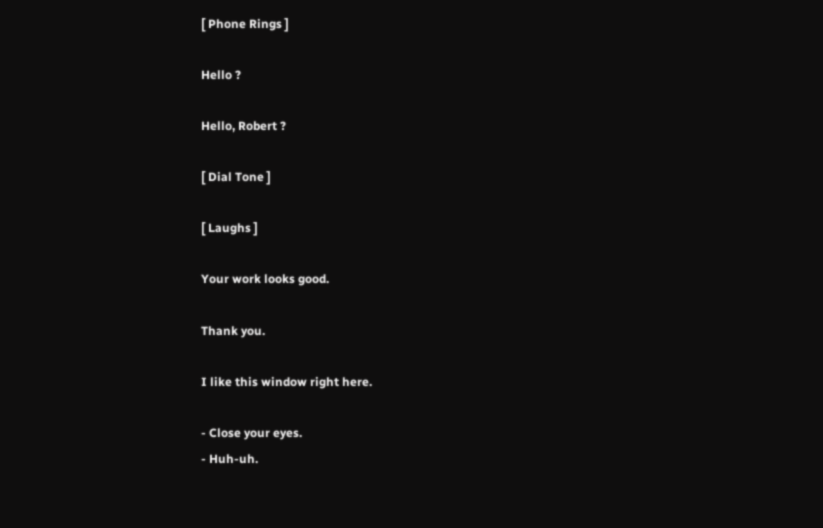[ Phone Rings ]

Hello ?

Hello, Robert ?

[ Dial Tone ]

[ Laughs ]

Your work looks good.

Thank you.

I like this window right here.

- Close your eyes.
- Huh-uh.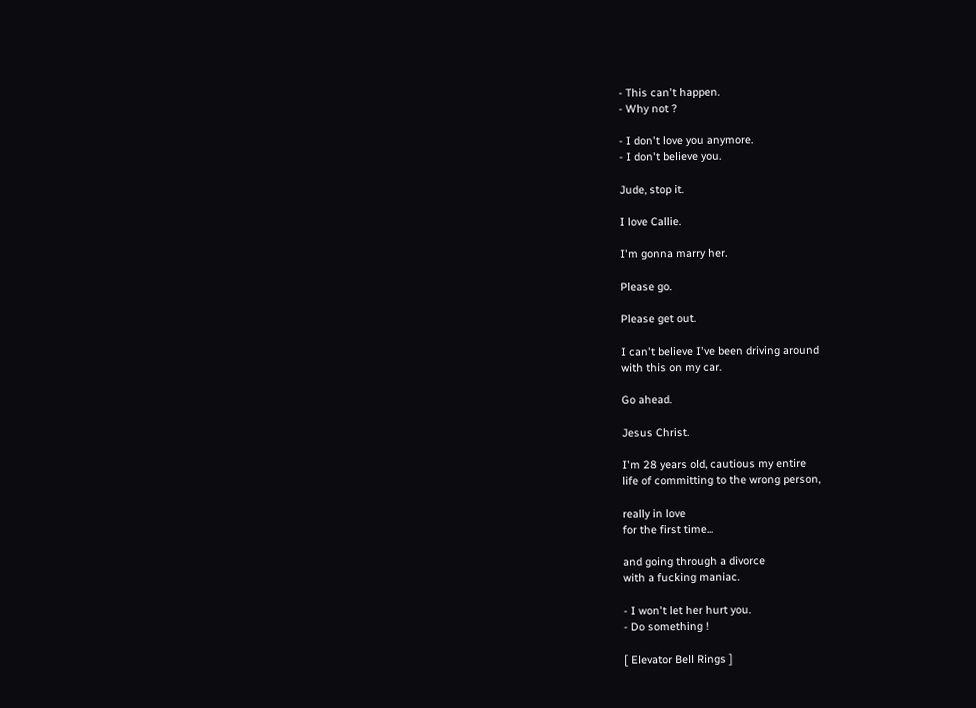- This can't happen.
- Why not ?

- I don't love you anymore.
- I don't believe you.

Jude, stop it.

I love Callie.

I'm gonna marry her.

Please go.

Please get out.

I can't believe I've been driving around
with this on my car.

Go ahead.

Jesus Christ.

I'm 28 years old, cautious my entire
life of committing to the wrong person,

really in love
for the first time...

and going through a divorce
with a fucking maniac.

- I won't let her hurt you.
- Do something !

[ Elevator Bell Rings ]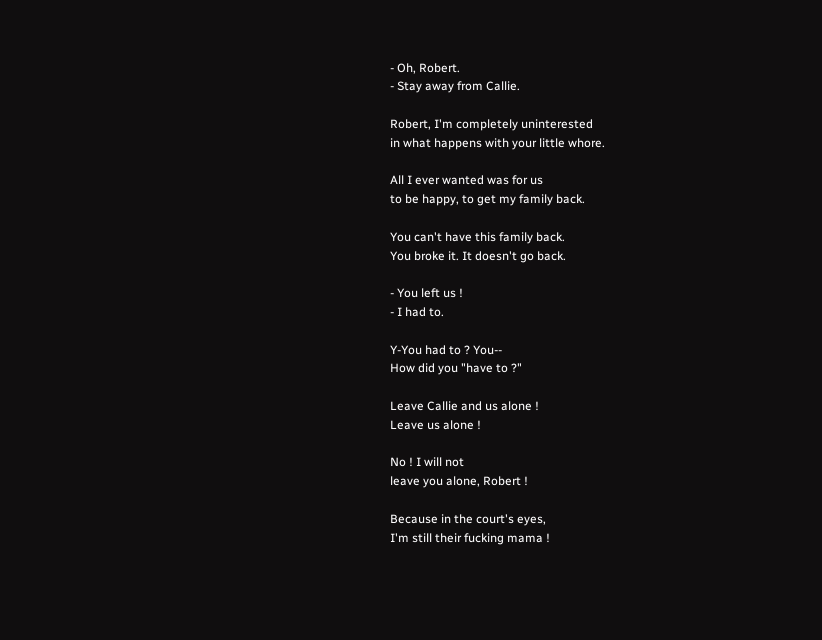- Oh, Robert.
- Stay away from Callie.

Robert, I'm completely uninterested
in what happens with your little whore.

All I ever wanted was for us
to be happy, to get my family back.

You can't have this family back.
You broke it. It doesn't go back.

- You left us !
- I had to.

Y-You had to ? You--
How did you "have to ?"

Leave Callie and us alone !
Leave us alone !

No ! I will not
leave you alone, Robert !

Because in the court's eyes,
I'm still their fucking mama !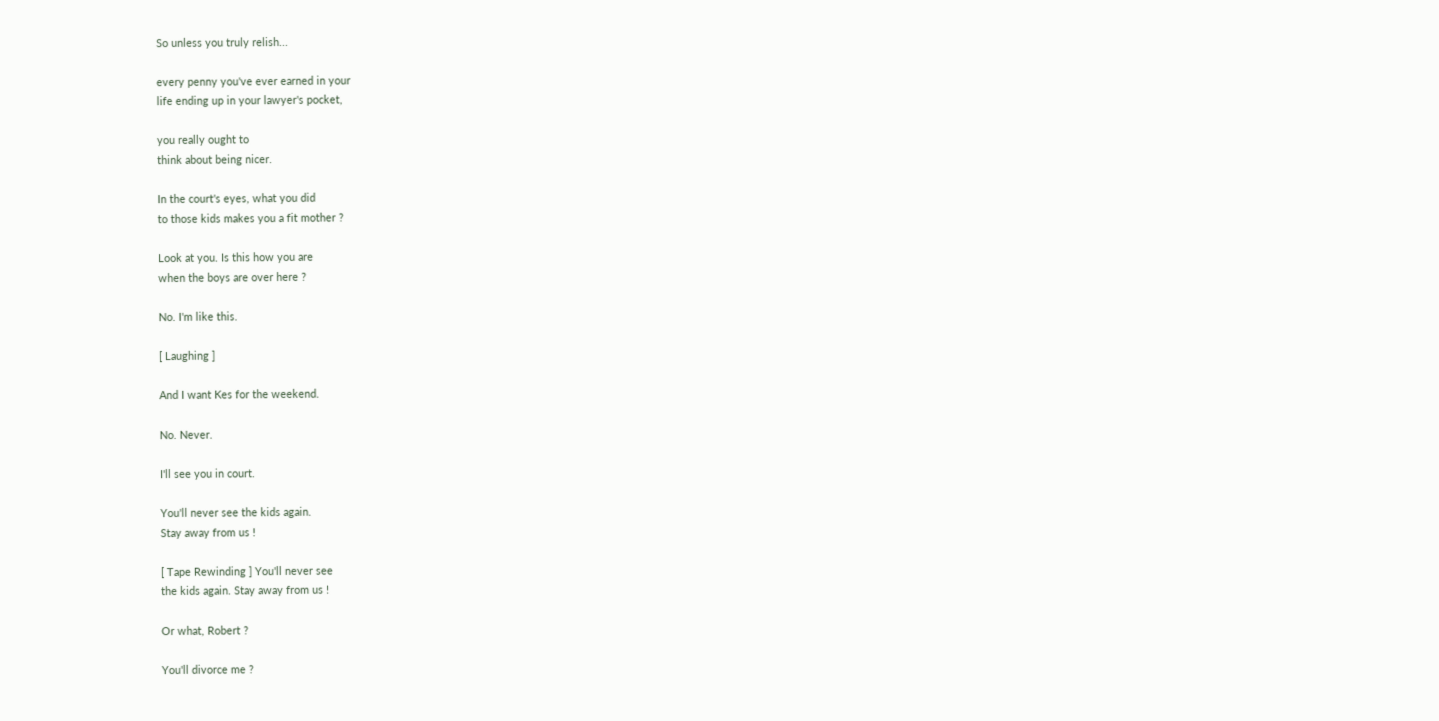So unless you truly relish...

every penny you've ever earned in your
life ending up in your lawyer's pocket,

you really ought to
think about being nicer.

In the court's eyes, what you did
to those kids makes you a fit mother ?

Look at you. Is this how you are
when the boys are over here ?

No. I'm like this.

[ Laughing ]

And I want Kes for the weekend.

No. Never.

I'll see you in court.

You'll never see the kids again.
Stay away from us !

[ Tape Rewinding ] You'll never see
the kids again. Stay away from us !

Or what, Robert ?

You'll divorce me ?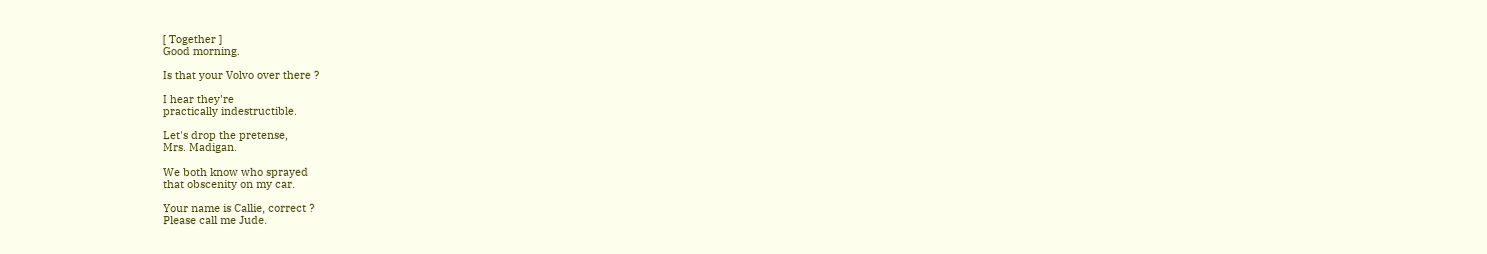[ Together ]
Good morning.

Is that your Volvo over there ?

I hear they're
practically indestructible.

Let's drop the pretense,
Mrs. Madigan.

We both know who sprayed
that obscenity on my car.

Your name is Callie, correct ?
Please call me Jude.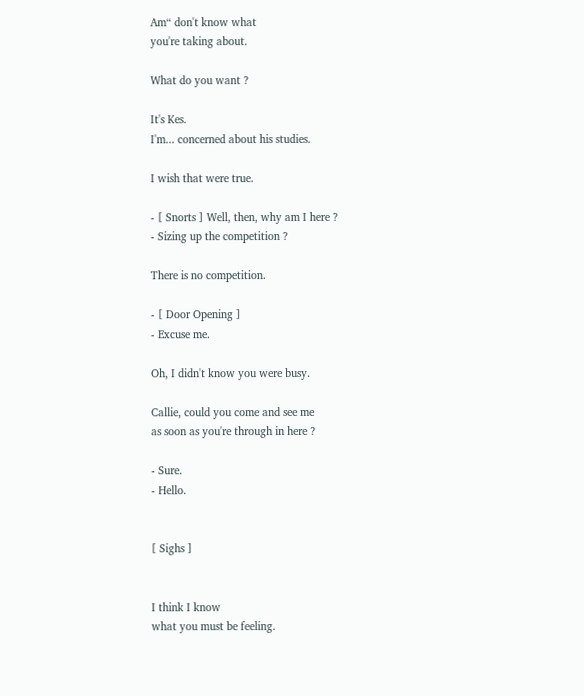Am“ don't know what
you're taking about.

What do you want ?

It's Kes.
I'm... concerned about his studies.

I wish that were true.

- [ Snorts ] Well, then, why am I here ?
- Sizing up the competition ?

There is no competition.

- [ Door Opening ]
- Excuse me.

Oh, I didn't know you were busy.

Callie, could you come and see me
as soon as you're through in here ?

- Sure.
- Hello.


[ Sighs ]


I think I know
what you must be feeling.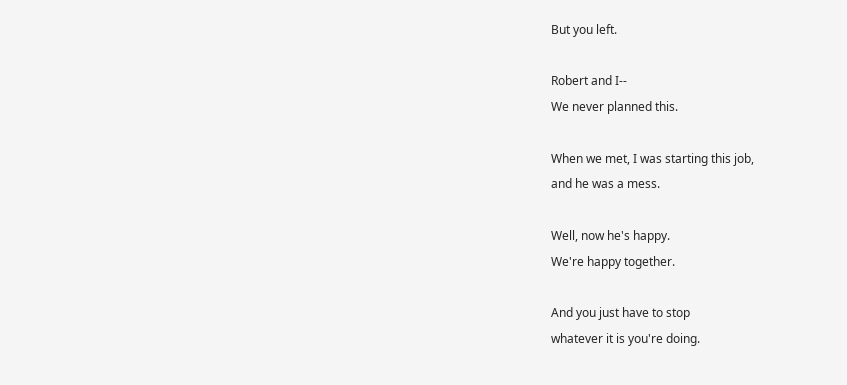But you left.

Robert and I--
We never planned this.

When we met, I was starting this job,
and he was a mess.

Well, now he's happy.
We're happy together.

And you just have to stop
whatever it is you're doing.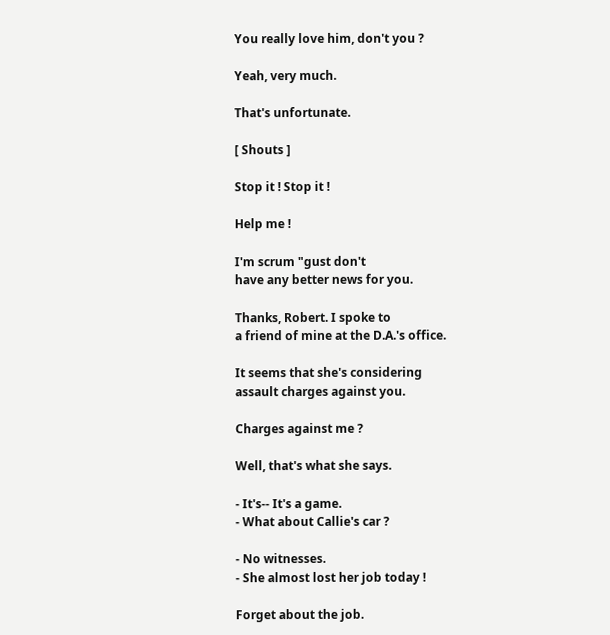You really love him, don't you ?

Yeah, very much.

That's unfortunate.

[ Shouts ]

Stop it ! Stop it !

Help me !

I'm scrum "gust don't
have any better news for you.

Thanks, Robert. I spoke to
a friend of mine at the D.A.'s office.

It seems that she's considering
assault charges against you.

Charges against me ?

Well, that's what she says.

- It's-- It's a game.
- What about Callie's car ?

- No witnesses.
- She almost lost her job today !

Forget about the job.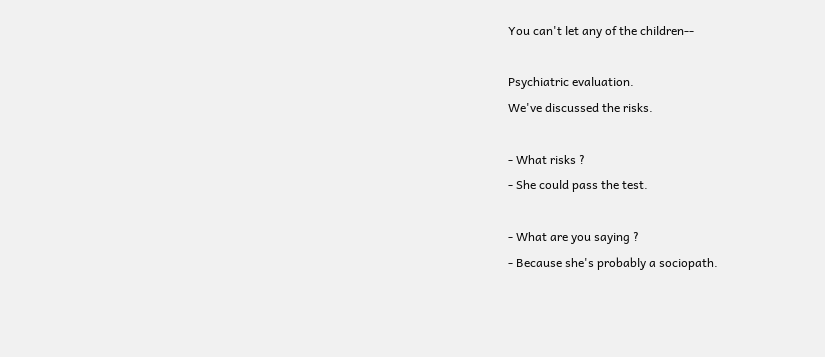You can't let any of the children--

Psychiatric evaluation.
We've discussed the risks.

- What risks ?
- She could pass the test.

- What are you saying ?
- Because she's probably a sociopath.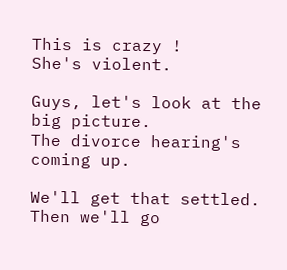This is crazy !
She's violent.

Guys, let's look at the big picture.
The divorce hearing's coming up.

We'll get that settled.
Then we'll go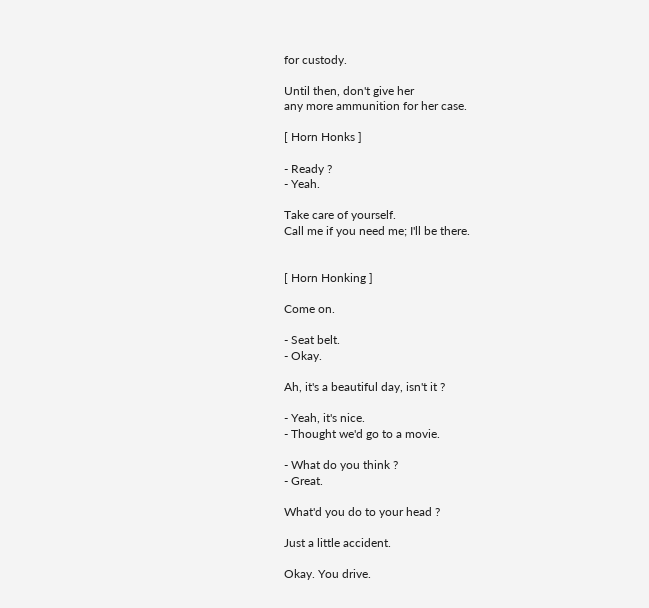for custody.

Until then, don't give her
any more ammunition for her case.

[ Horn Honks ]

- Ready ?
- Yeah.

Take care of yourself.
Call me if you need me; I'll be there.


[ Horn Honking ]

Come on.

- Seat belt.
- Okay.

Ah, it's a beautiful day, isn't it ?

- Yeah, it's nice.
- Thought we'd go to a movie.

- What do you think ?
- Great.

What'd you do to your head ?

Just a little accident.

Okay. You drive.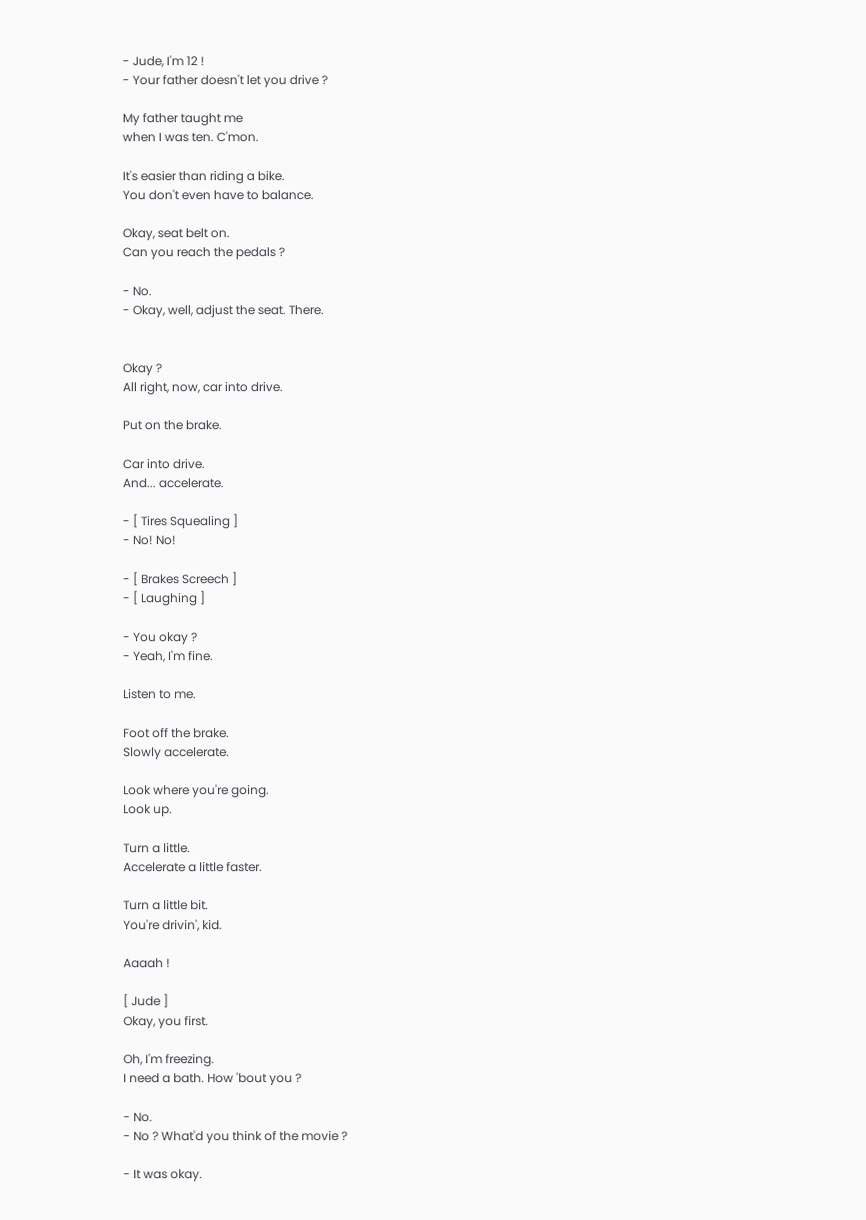- Jude, I'm 12 !
- Your father doesn't let you drive ?

My father taught me
when I was ten. C'mon.

It's easier than riding a bike.
You don't even have to balance.

Okay, seat belt on.
Can you reach the pedals ?

- No.
- Okay, well, adjust the seat. There.


Okay ?
All right, now, car into drive.

Put on the brake.

Car into drive.
And... accelerate.

- [ Tires Squealing ]
- No! No!

- [ Brakes Screech ]
- [ Laughing ]

- You okay ?
- Yeah, I'm fine.

Listen to me.

Foot off the brake.
Slowly accelerate.

Look where you're going.
Look up.

Turn a little.
Accelerate a little faster.

Turn a little bit.
You're drivin', kid.

Aaaah !

[ Jude ]
Okay, you first.

Oh, I'm freezing.
I need a bath. How 'bout you ?

- No.
- No ? What'd you think of the movie ?

- It was okay.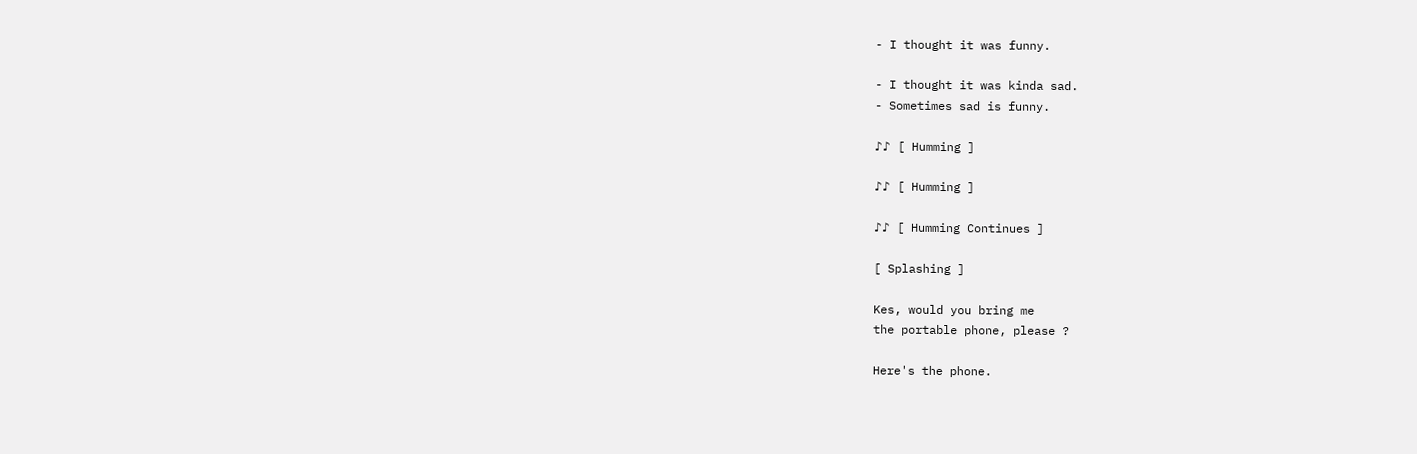- I thought it was funny.

- I thought it was kinda sad.
- Sometimes sad is funny.

♪♪ [ Humming ]

♪♪ [ Humming ]

♪♪ [ Humming Continues ]

[ Splashing ]

Kes, would you bring me
the portable phone, please ?

Here's the phone.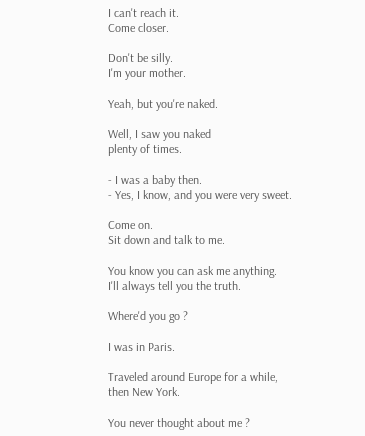I can't reach it.
Come closer.

Don't be silly.
I'm your mother.

Yeah, but you're naked.

Well, I saw you naked
plenty of times.

- I was a baby then.
- Yes, I know, and you were very sweet.

Come on.
Sit down and talk to me.

You know you can ask me anything.
I'll always tell you the truth.

Where'd you go ?

I was in Paris.

Traveled around Europe for a while,
then New York.

You never thought about me ?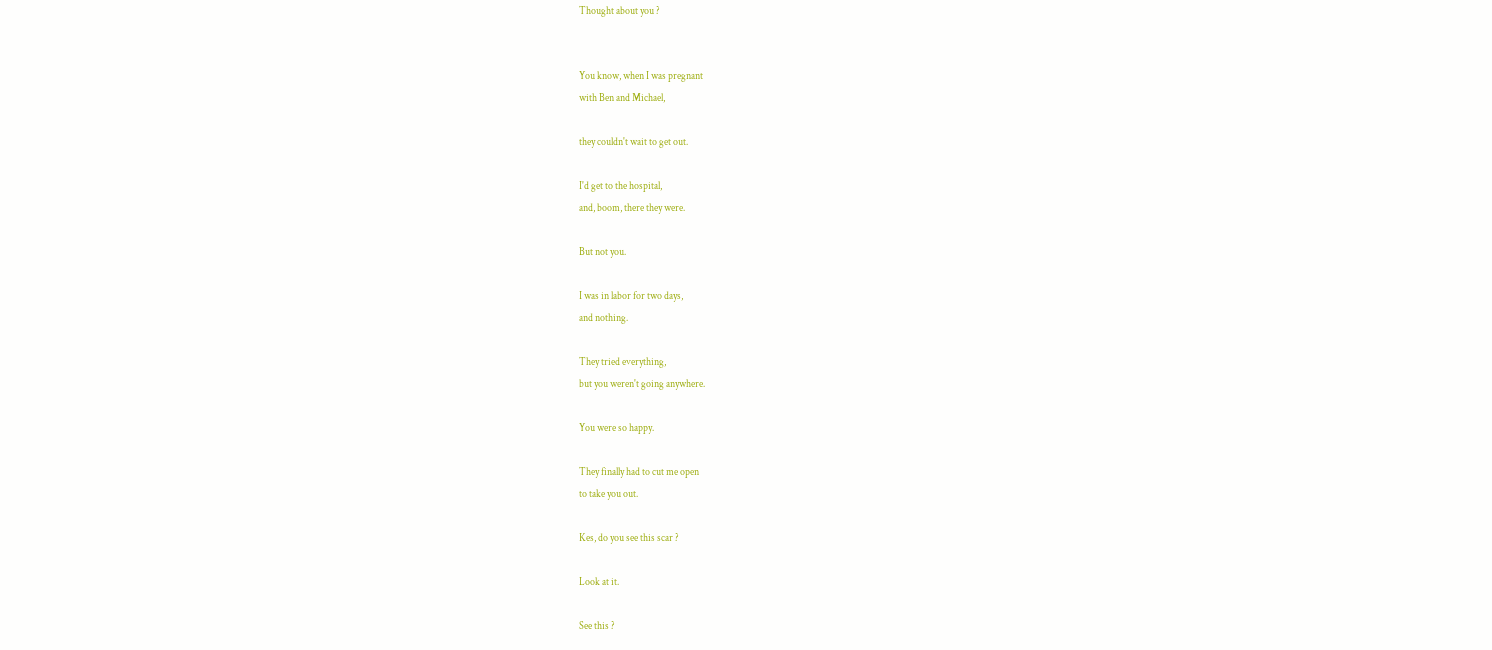Thought about you ?


You know, when I was pregnant
with Ben and Michael,

they couldn't wait to get out.

I'd get to the hospital,
and, boom, there they were.

But not you.

I was in labor for two days,
and nothing.

They tried everything,
but you weren't going anywhere.

You were so happy.

They finally had to cut me open
to take you out.

Kes, do you see this scar ?

Look at it.

See this ?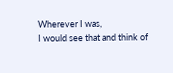Wherever I was,
I would see that and think of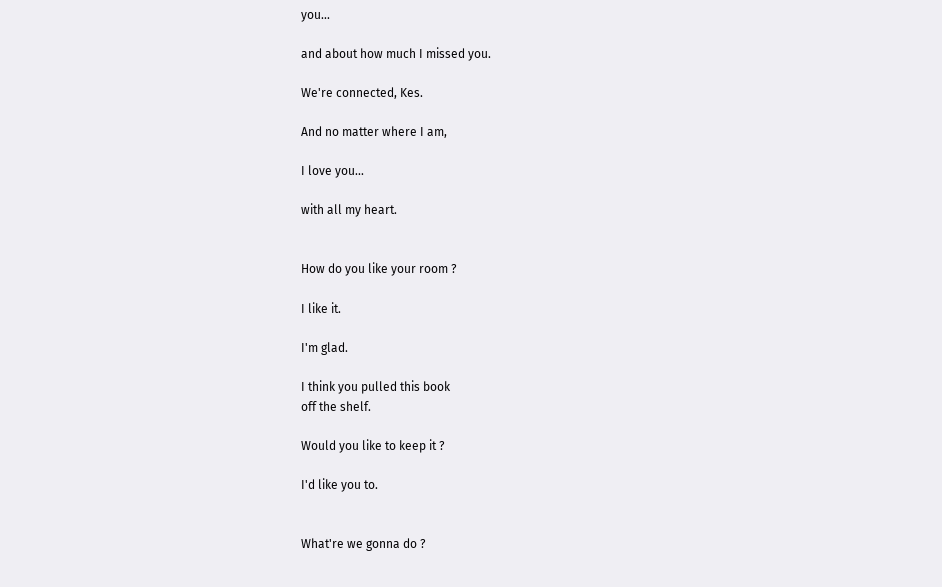you...

and about how much I missed you.

We're connected, Kes.

And no matter where I am,

I love you...

with all my heart.


How do you like your room ?

I like it.

I'm glad.

I think you pulled this book
off the shelf.

Would you like to keep it ?

I'd like you to.


What're we gonna do ?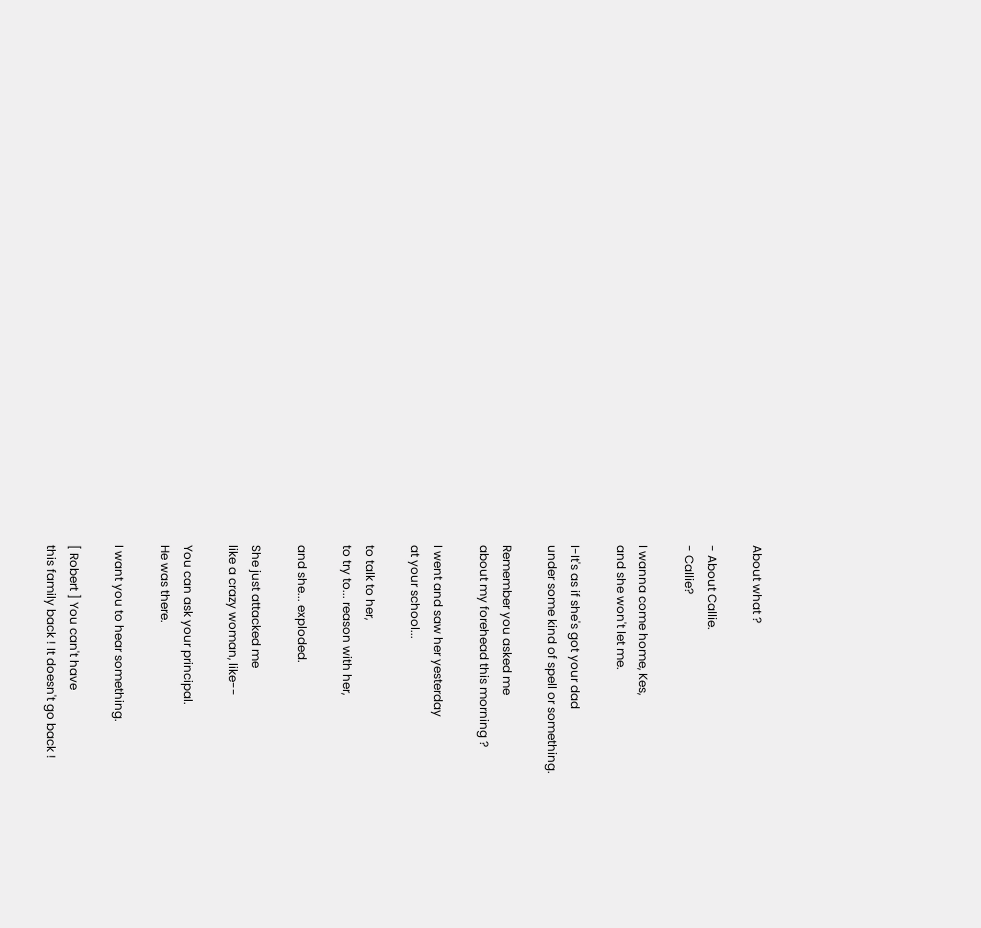About what ?

- About Callie.
- Callie?

I wanna come home, Kes,
and she won't let me.

I-It's as if she's got your dad
under some kind of spell or something.

Remember you asked me
about my forehead this morning ?

I went and saw her yesterday
at your school...

to talk to her,
to try to... reason with her,

and she... exploded.

She just attacked me
like a crazy woman, like--

You can ask your principal.
He was there.

I want you to hear something.

[ Robert ] You can't have
this family back ! It doesn't go back !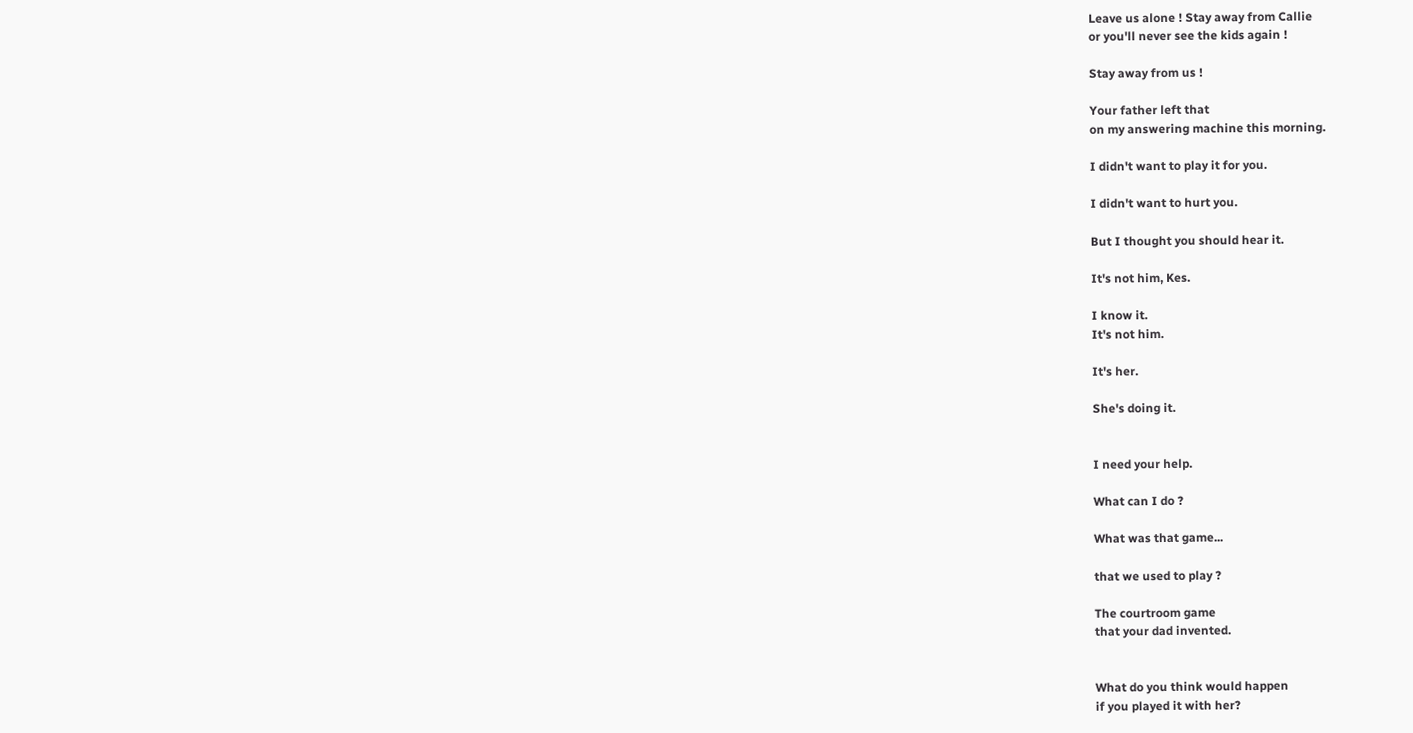Leave us alone ! Stay away from Callie
or you'll never see the kids again !

Stay away from us !

Your father left that
on my answering machine this morning.

I didn't want to play it for you.

I didn't want to hurt you.

But I thought you should hear it.

It's not him, Kes.

I know it.
It's not him.

It's her.

She's doing it.


I need your help.

What can I do ?

What was that game...

that we used to play ?

The courtroom game
that your dad invented.


What do you think would happen
if you played it with her?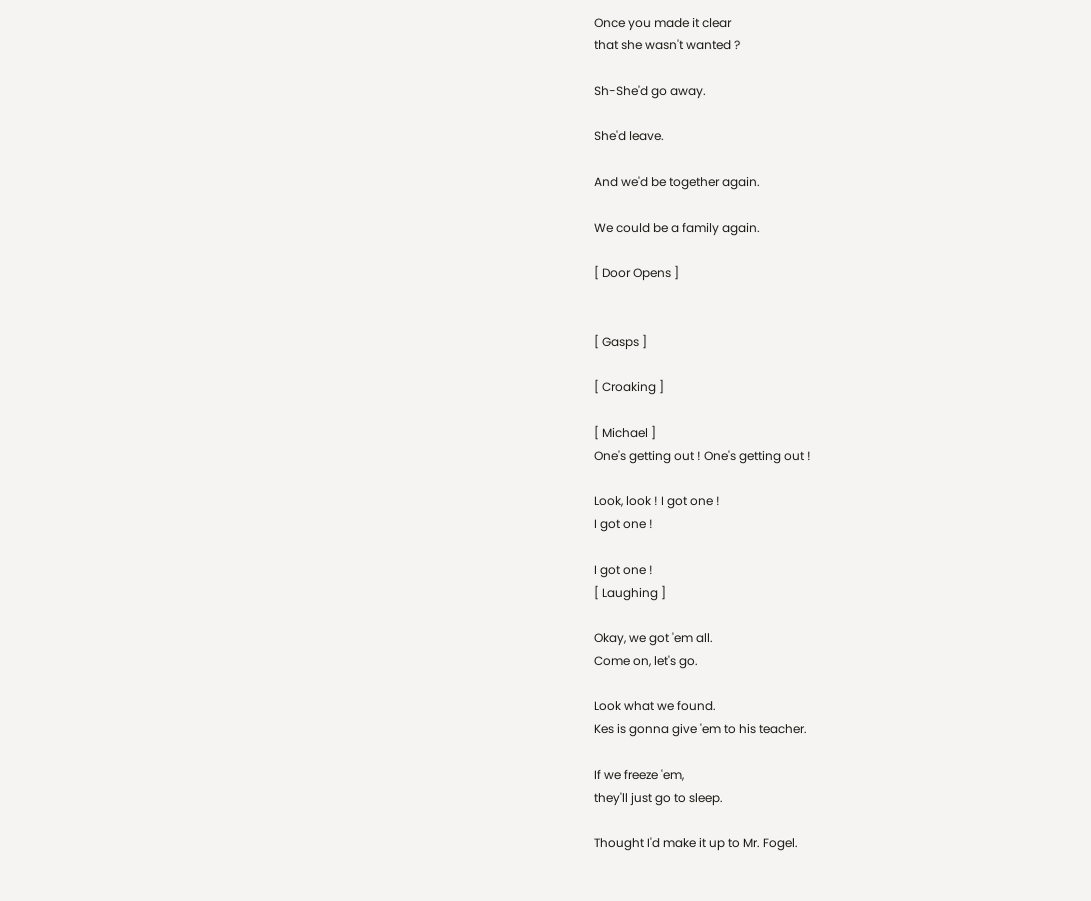Once you made it clear
that she wasn't wanted ?

Sh-She'd go away.

She'd leave.

And we'd be together again.

We could be a family again.

[ Door Opens ]


[ Gasps ]

[ Croaking ]

[ Michael ]
One's getting out ! One's getting out !

Look, look ! I got one !
I got one !

I got one !
[ Laughing ]

Okay, we got 'em all.
Come on, let's go.

Look what we found.
Kes is gonna give 'em to his teacher.

If we freeze 'em,
they'll just go to sleep.

Thought I'd make it up to Mr. Fogel.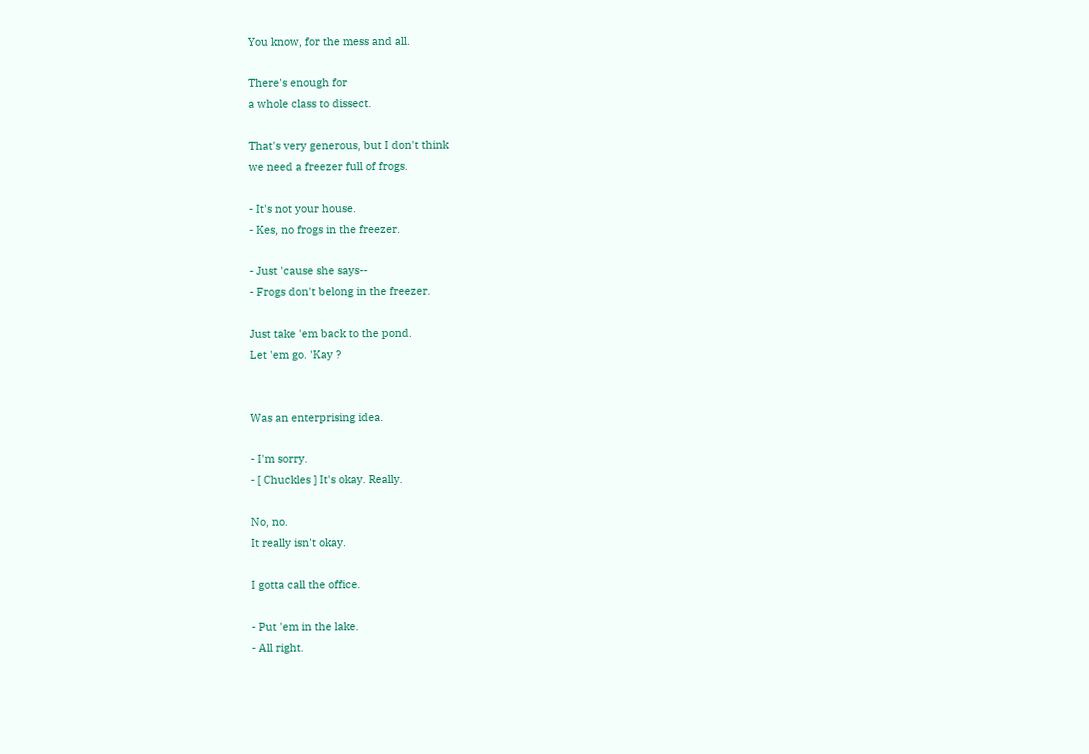You know, for the mess and all.

There's enough for
a whole class to dissect.

That's very generous, but I don't think
we need a freezer full of frogs.

- It's not your house.
- Kes, no frogs in the freezer.

- Just 'cause she says--
- Frogs don't belong in the freezer.

Just take 'em back to the pond.
Let 'em go. 'Kay ?


Was an enterprising idea.

- I'm sorry.
- [ Chuckles ] It's okay. Really.

No, no.
It really isn't okay.

I gotta call the office.

- Put 'em in the lake.
- All right.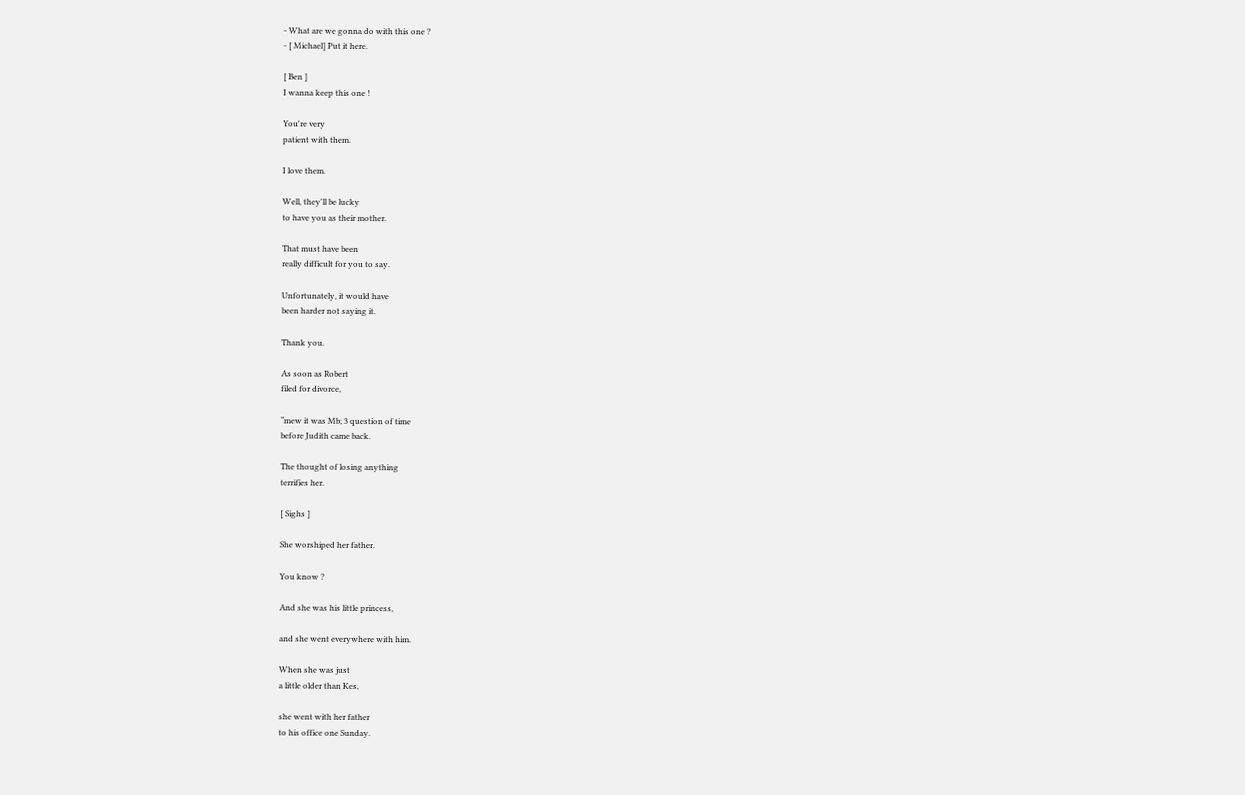- What are we gonna do with this one ?
- [ Michael] Put it here.

[ Ben ]
I wanna keep this one !

You're very
patient with them.

I love them.

Well, they'll be lucky
to have you as their mother.

That must have been
really difficult for you to say.

Unfortunately, it would have
been harder not saying it.

Thank you.

As soon as Robert
filed for divorce,

“mew it was Mb; 3 question of time
before Judith came back.

The thought of losing anything
terrifies her.

[ Sighs ]

She worshiped her father.

You know ?

And she was his little princess,

and she went everywhere with him.

When she was just
a little older than Kes,

she went with her father
to his office one Sunday.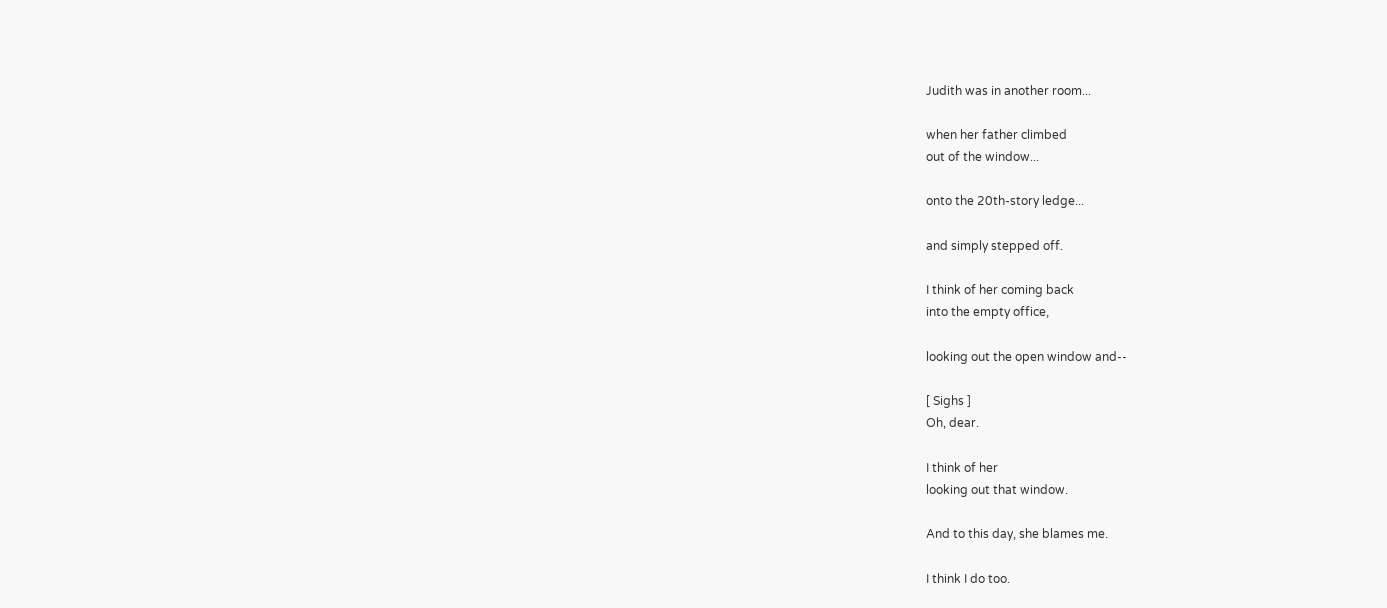Judith was in another room...

when her father climbed
out of the window...

onto the 20th-story ledge...

and simply stepped off.

I think of her coming back
into the empty office,

looking out the open window and--

[ Sighs ]
Oh, dear.

I think of her
looking out that window.

And to this day, she blames me.

I think I do too.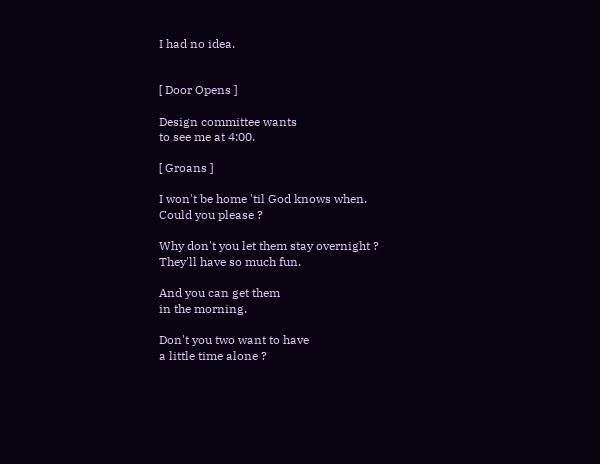I had no idea.


[ Door Opens ]

Design committee wants
to see me at 4:00.

[ Groans ]

I won't be home 'til God knows when.
Could you please ?

Why don't you let them stay overnight ?
They'll have so much fun.

And you can get them
in the morning.

Don't you two want to have
a little time alone ?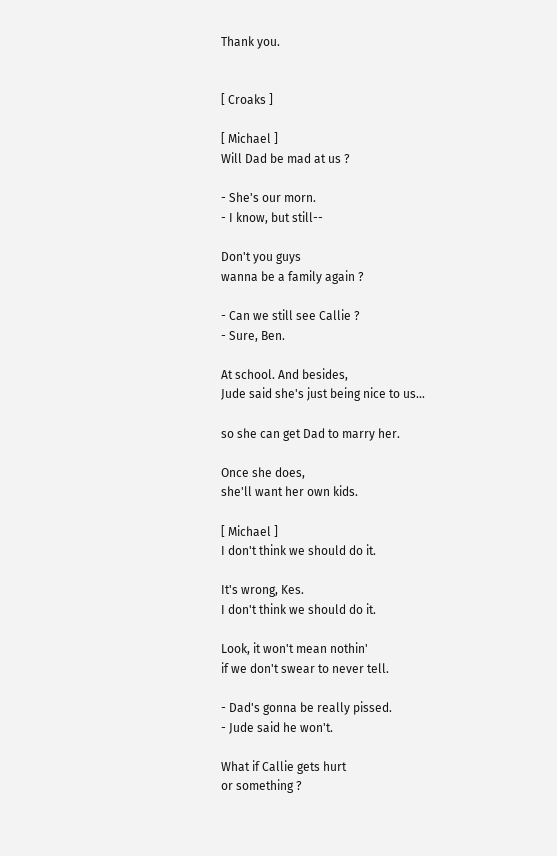Thank you.


[ Croaks ]

[ Michael ]
Will Dad be mad at us ?

- She's our morn.
- I know, but still--

Don't you guys
wanna be a family again ?

- Can we still see Callie ?
- Sure, Ben.

At school. And besides,
Jude said she's just being nice to us...

so she can get Dad to marry her.

Once she does,
she'll want her own kids.

[ Michael ]
I don't think we should do it.

It's wrong, Kes.
I don't think we should do it.

Look, it won't mean nothin'
if we don't swear to never tell.

- Dad's gonna be really pissed.
- Jude said he won't.

What if Callie gets hurt
or something ?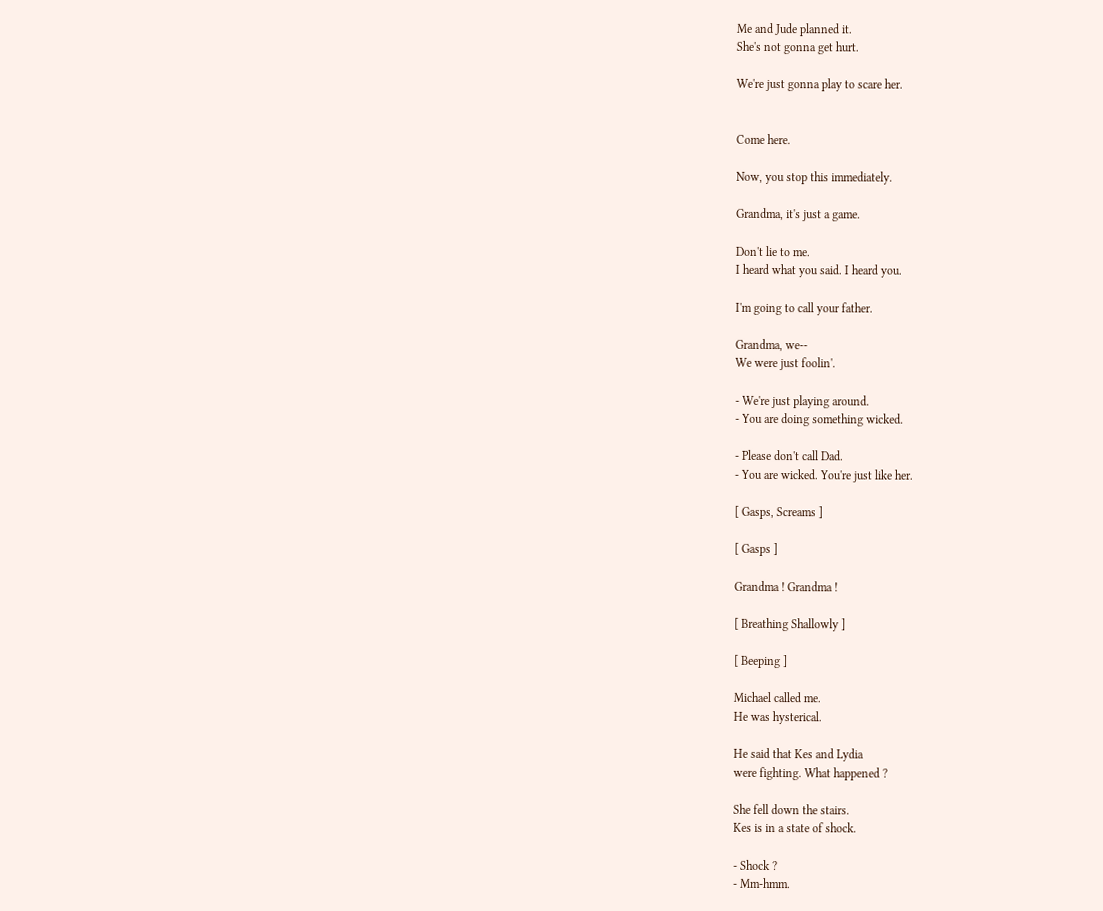Me and Jude planned it.
She's not gonna get hurt.

We're just gonna play to scare her.


Come here.

Now, you stop this immediately.

Grandma, it's just a game.

Don't lie to me.
I heard what you said. I heard you.

I'm going to call your father.

Grandma, we--
We were just foolin'.

- We're just playing around.
- You are doing something wicked.

- Please don't call Dad.
- You are wicked. You're just like her.

[ Gasps, Screams ]

[ Gasps ]

Grandma ! Grandma !

[ Breathing Shallowly ]

[ Beeping ]

Michael called me.
He was hysterical.

He said that Kes and Lydia
were fighting. What happened ?

She fell down the stairs.
Kes is in a state of shock.

- Shock ?
- Mm-hmm.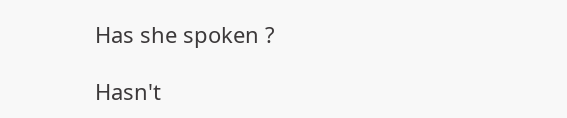Has she spoken ?

Hasn't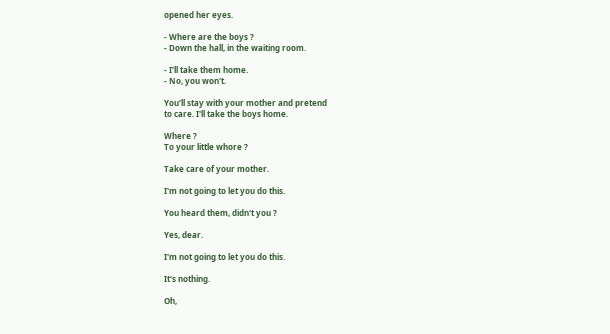opened her eyes.

- Where are the boys ?
- Down the hall, in the waiting room.

- I'll take them home.
- No, you won't.

You'll stay with your mother and pretend
to care. I'll take the boys home.

Where ?
To your little whore ?

Take care of your mother.

I'm not going to let you do this.

You heard them, didn't you ?

Yes, dear.

I'm not going to let you do this.

It's nothing.

Oh,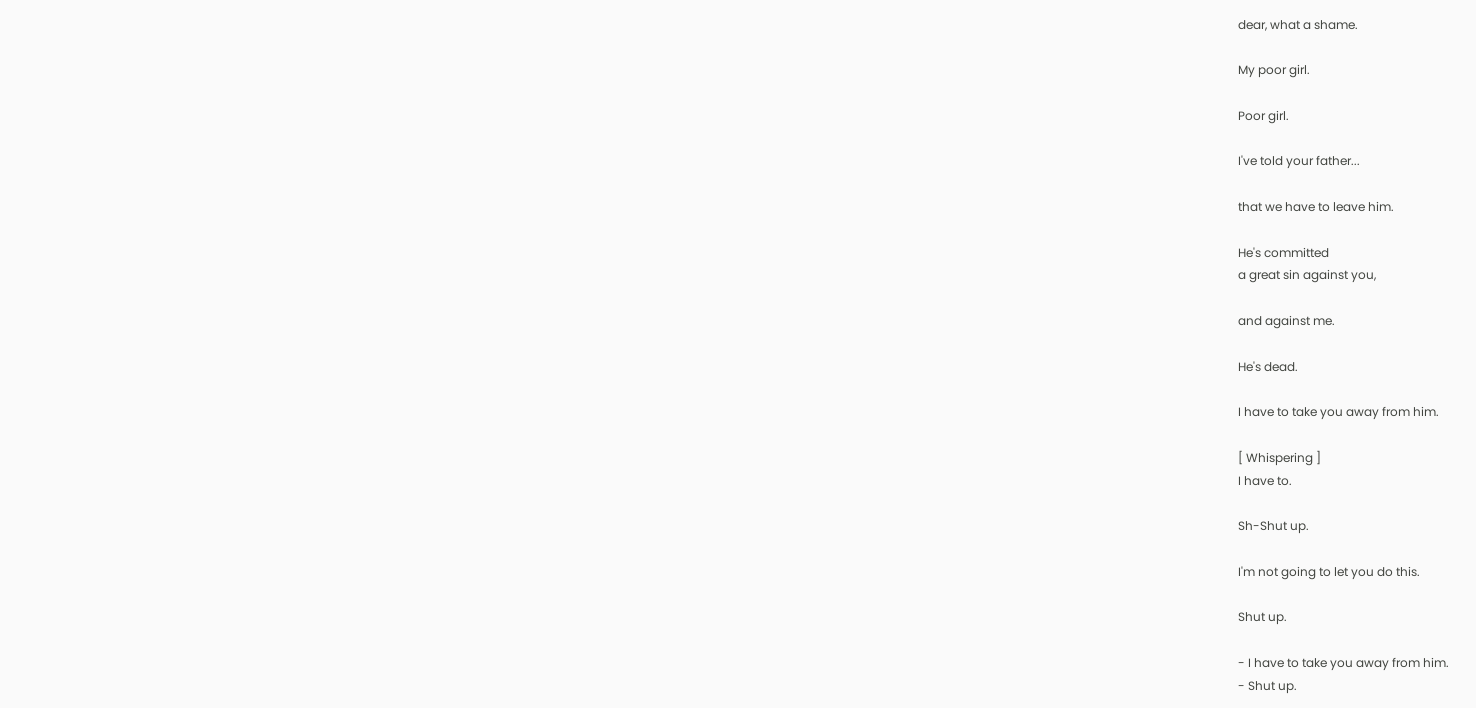dear, what a shame.

My poor girl.

Poor girl.

I've told your father...

that we have to leave him.

He's committed
a great sin against you,

and against me.

He's dead.

I have to take you away from him.

[ Whispering ]
I have to.

Sh-Shut up.

I'm not going to let you do this.

Shut up.

- I have to take you away from him.
- Shut up.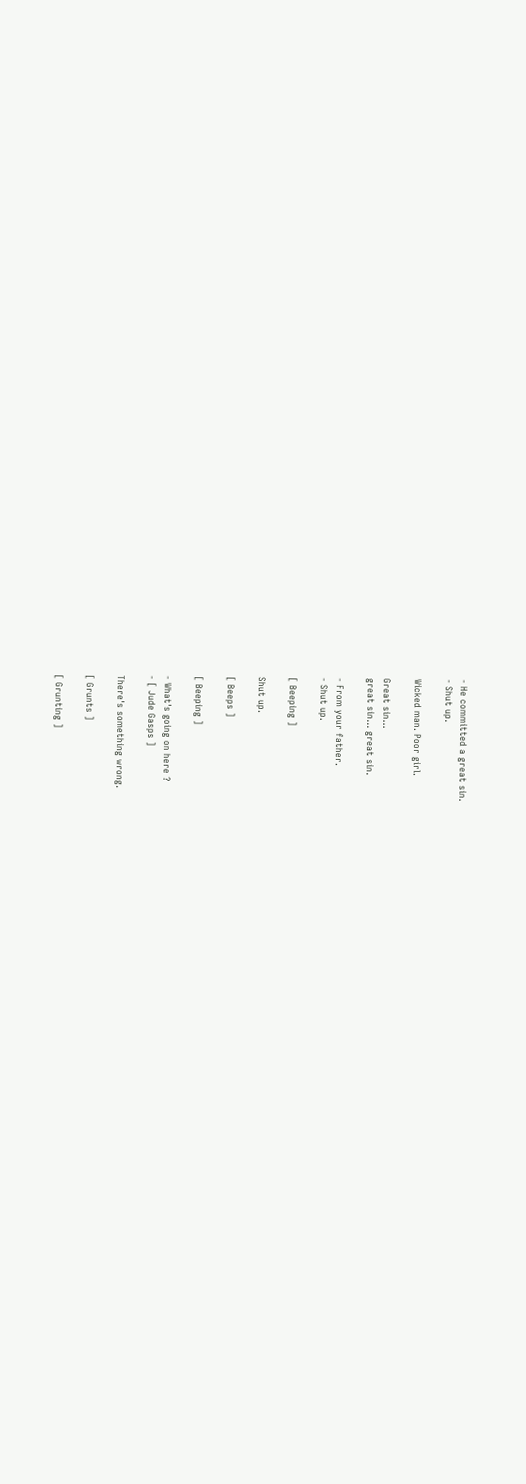- He committed a great sin.
- Shut up.

Wicked man. Poor girl.

Great sin...
great sin... great sin.

- From your father.
- Shut up.

[ Beeping ]

Shut up.

[ Beeps ]

[ Beeping ]

- What's going on here ?
- [ Jude Gasps ]

There's something wrong.

[ Grunts ]

[ Grunting ]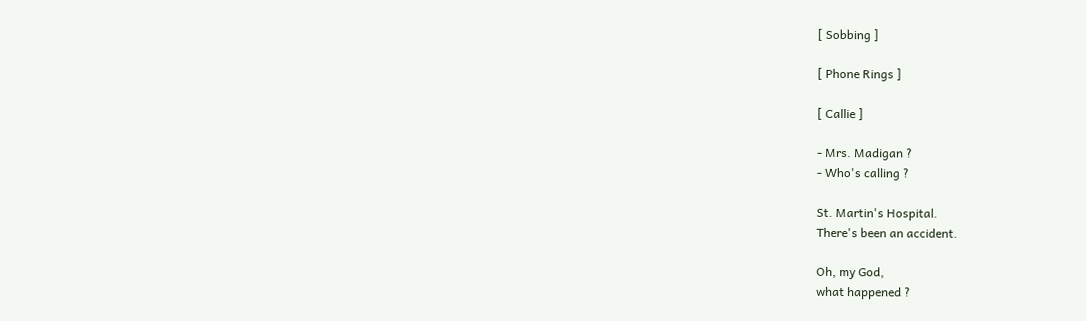[ Sobbing ]

[ Phone Rings ]

[ Callie ]

- Mrs. Madigan ?
- Who's calling ?

St. Martin's Hospital.
There's been an accident.

Oh, my God,
what happened ?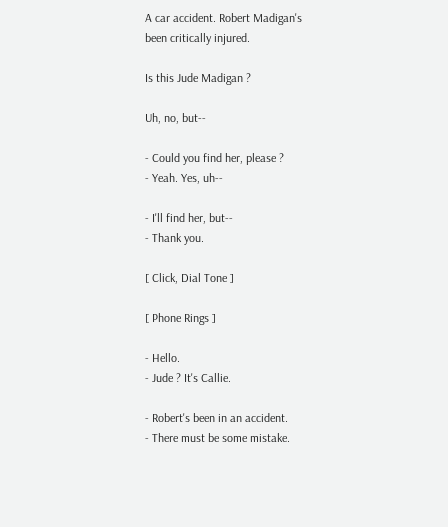A car accident. Robert Madigan's
been critically injured.

Is this Jude Madigan ?

Uh, no, but--

- Could you find her, please ?
- Yeah. Yes, uh--

- I'll find her, but--
- Thank you.

[ Click, Dial Tone ]

[ Phone Rings ]

- Hello.
- Jude ? It's Callie.

- Robert's been in an accident.
- There must be some mistake.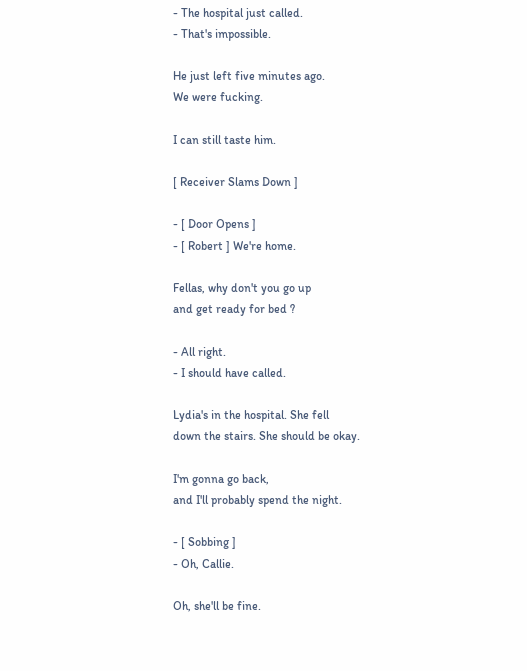- The hospital just called.
- That's impossible.

He just left five minutes ago.
We were fucking.

I can still taste him.

[ Receiver Slams Down ]

- [ Door Opens ]
- [ Robert ] We're home.

Fellas, why don't you go up
and get ready for bed ?

- All right.
- I should have called.

Lydia's in the hospital. She fell
down the stairs. She should be okay.

I'm gonna go back,
and I'll probably spend the night.

- [ Sobbing ]
- Oh, Callie.

Oh, she'll be fine.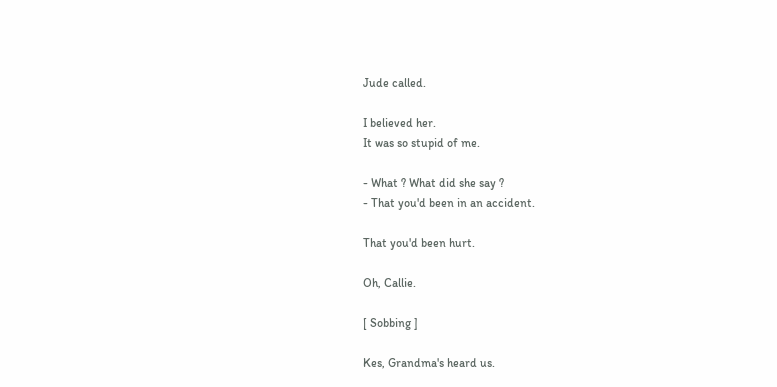Jude called.

I believed her.
It was so stupid of me.

- What ? What did she say ?
- That you'd been in an accident.

That you'd been hurt.

Oh, Callie.

[ Sobbing ]

Kes, Grandma's heard us.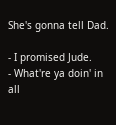She's gonna tell Dad.

- I promised Jude.
- What're ya doin' in all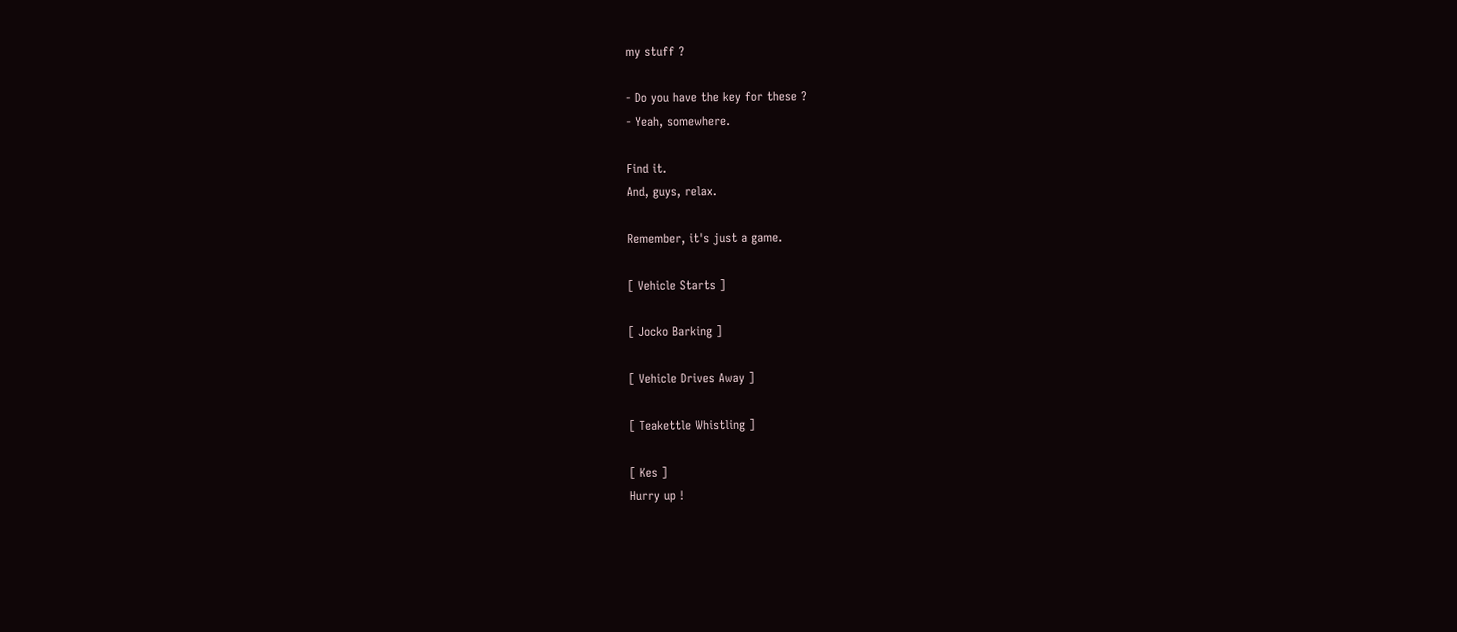my stuff ?

- Do you have the key for these ?
- Yeah, somewhere.

Find it.
And, guys, relax.

Remember, it's just a game.

[ Vehicle Starts ]

[ Jocko Barking ]

[ Vehicle Drives Away ]

[ Teakettle Whistling ]

[ Kes ]
Hurry up !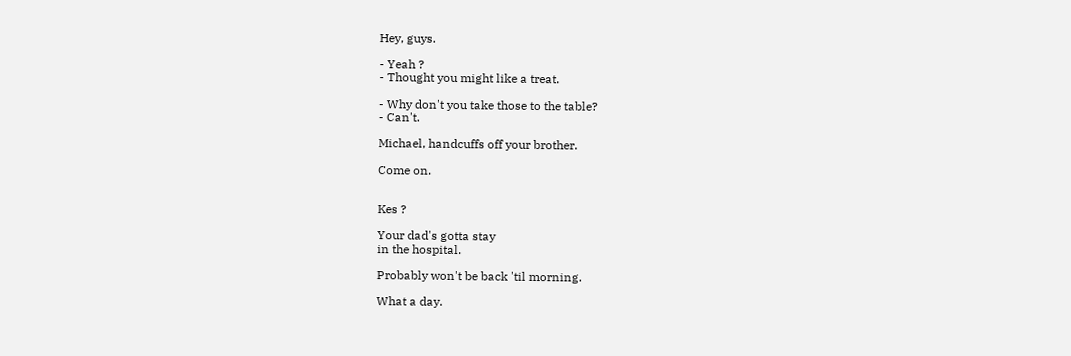Hey, guys.

- Yeah ?
- Thought you might like a treat.

- Why don't you take those to the table?
- Can't.

Michael, handcuffs off your brother.

Come on.


Kes ?

Your dad's gotta stay
in the hospital.

Probably won't be back 'til morning.

What a day.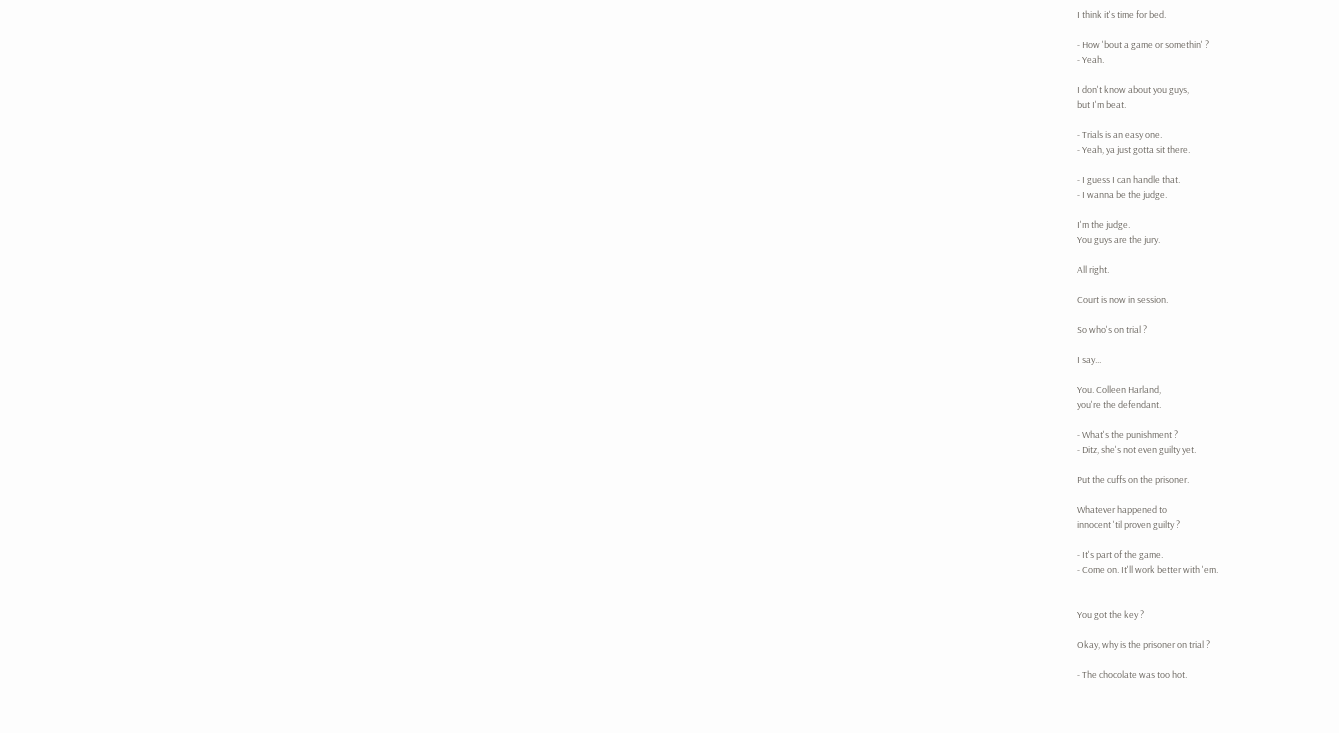I think it's time for bed.

- How 'bout a game or somethin' ?
- Yeah.

I don't know about you guys,
but I'm beat.

- Trials is an easy one.
- Yeah, ya just gotta sit there.

- I guess I can handle that.
- I wanna be the judge.

I'm the judge.
You guys are the jury.

All right.

Court is now in session.

So who's on trial ?

I say...

You. Colleen Harland,
you're the defendant.

- What's the punishment ?
- Ditz, she's not even guilty yet.

Put the cuffs on the prisoner.

Whatever happened to
innocent 'til proven guilty ?

- It's part of the game.
- Come on. It'll work better with 'em.


You got the key ?

Okay, why is the prisoner on trial ?

- The chocolate was too hot.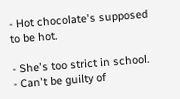- Hot chocolate's supposed to be hot.

- She's too strict in school.
- Can't be guilty of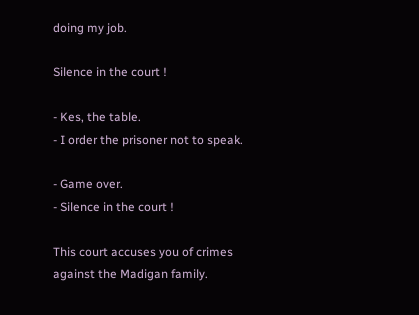doing my job.

Silence in the court !

- Kes, the table.
- I order the prisoner not to speak.

- Game over.
- Silence in the court !

This court accuses you of crimes
against the Madigan family.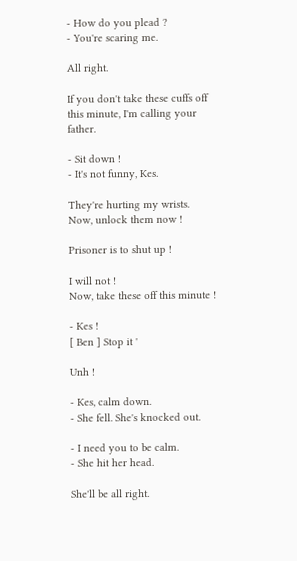- How do you plead ?
- You're scaring me.

All right.

If you don't take these cuffs off
this minute, I'm calling your father.

- Sit down !
- It's not funny, Kes.

They're hurting my wrists.
Now, unlock them now !

Prisoner is to shut up !

I will not !
Now, take these off this minute !

- Kes !
[ Ben ] Stop it '

Unh !

- Kes, calm down.
- She fell. She's knocked out.

- I need you to be calm.
- She hit her head.

She'll be all right.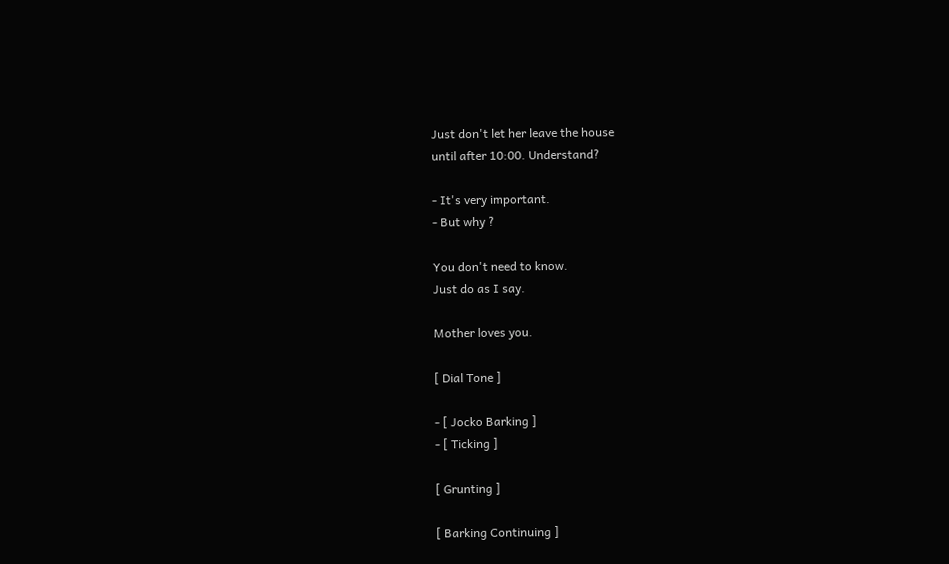Just don't let her leave the house
until after 10:00. Understand?

- It's very important.
- But why ?

You don't need to know.
Just do as I say.

Mother loves you.

[ Dial Tone ]

- [ Jocko Barking ]
- [ Ticking ]

[ Grunting ]

[ Barking Continuing ]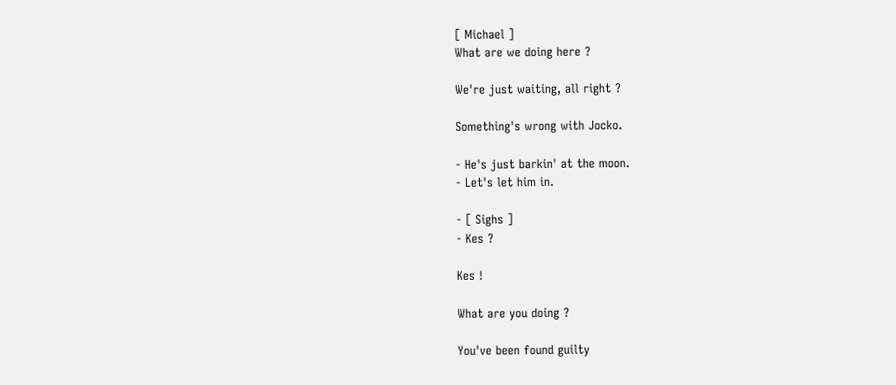[ Michael ]
What are we doing here ?

We're just waiting, all right ?

Something's wrong with Jocko.

- He's just barkin' at the moon.
- Let's let him in.

- [ Sighs ]
- Kes ?

Kes !

What are you doing ?

You've been found guilty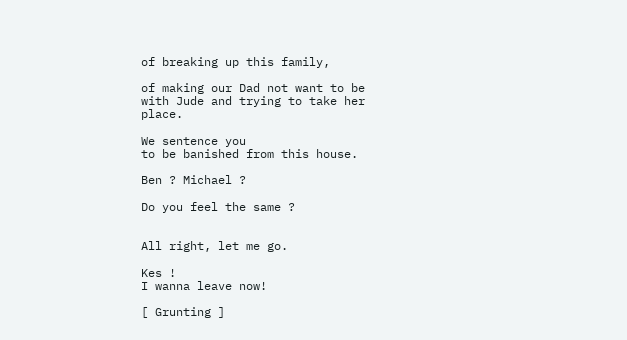of breaking up this family,

of making our Dad not want to be
with Jude and trying to take her place.

We sentence you
to be banished from this house.

Ben ? Michael ?

Do you feel the same ?


All right, let me go.

Kes !
I wanna leave now!

[ Grunting ]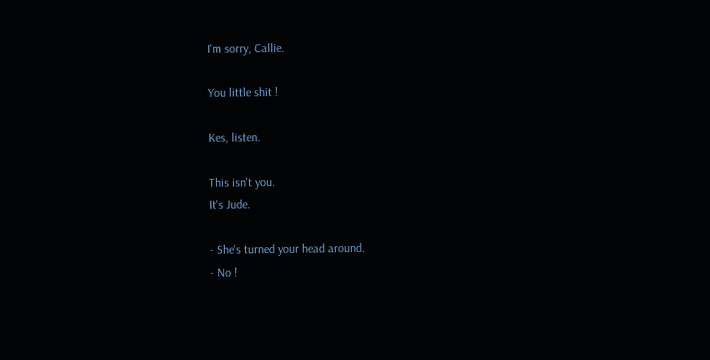I'm sorry, Callie.

You little shit !

Kes, listen.

This isn't you.
It's Jude.

- She's turned your head around.
- No !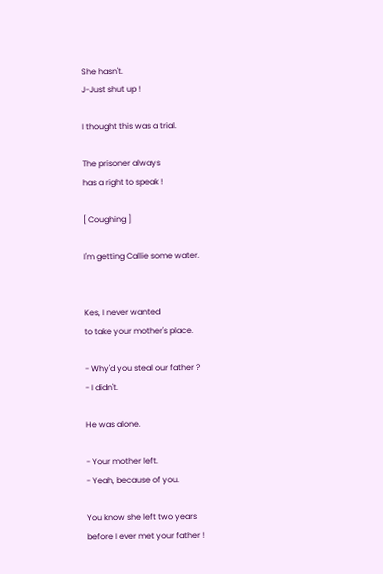She hasn't.
J-Just shut up !

I thought this was a trial.

The prisoner always
has a right to speak !

[ Coughing ]

I'm getting Callie some water.


Kes, I never wanted
to take your mother's place.

- Why'd you steal our father ?
- I didn't.

He was alone.

- Your mother left.
- Yeah, because of you.

You know she left two years
before I ever met your father !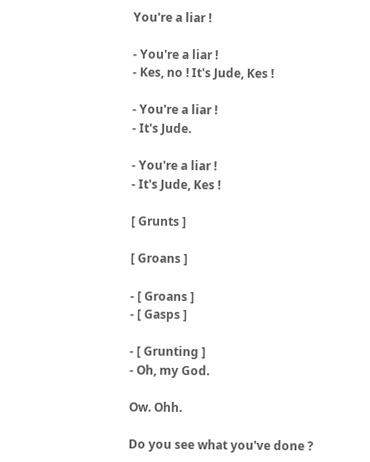You're a liar !

- You're a liar !
- Kes, no ! It's Jude, Kes !

- You're a liar !
- It's Jude.

- You're a liar !
- It's Jude, Kes !

[ Grunts ]

[ Groans ]

- [ Groans ]
- [ Gasps ]

- [ Grunting ]
- Oh, my God.

Ow. Ohh.

Do you see what you've done ?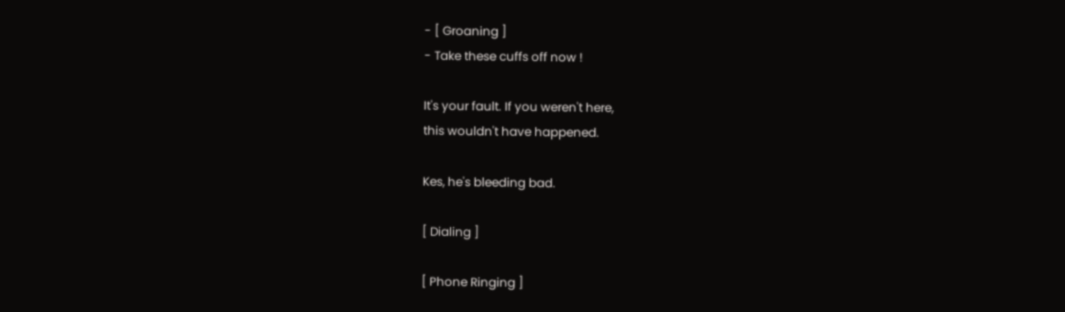- [ Groaning ]
- Take these cuffs off now !

It's your fault. If you weren't here,
this wouldn't have happened.

Kes, he's bleeding bad.

[ Dialing ]

[ Phone Ringing ]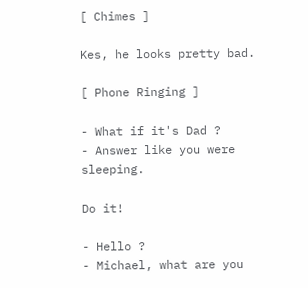[ Chimes ]

Kes, he looks pretty bad.

[ Phone Ringing ]

- What if it's Dad ?
- Answer like you were sleeping.

Do it!

- Hello ?
- Michael, what are you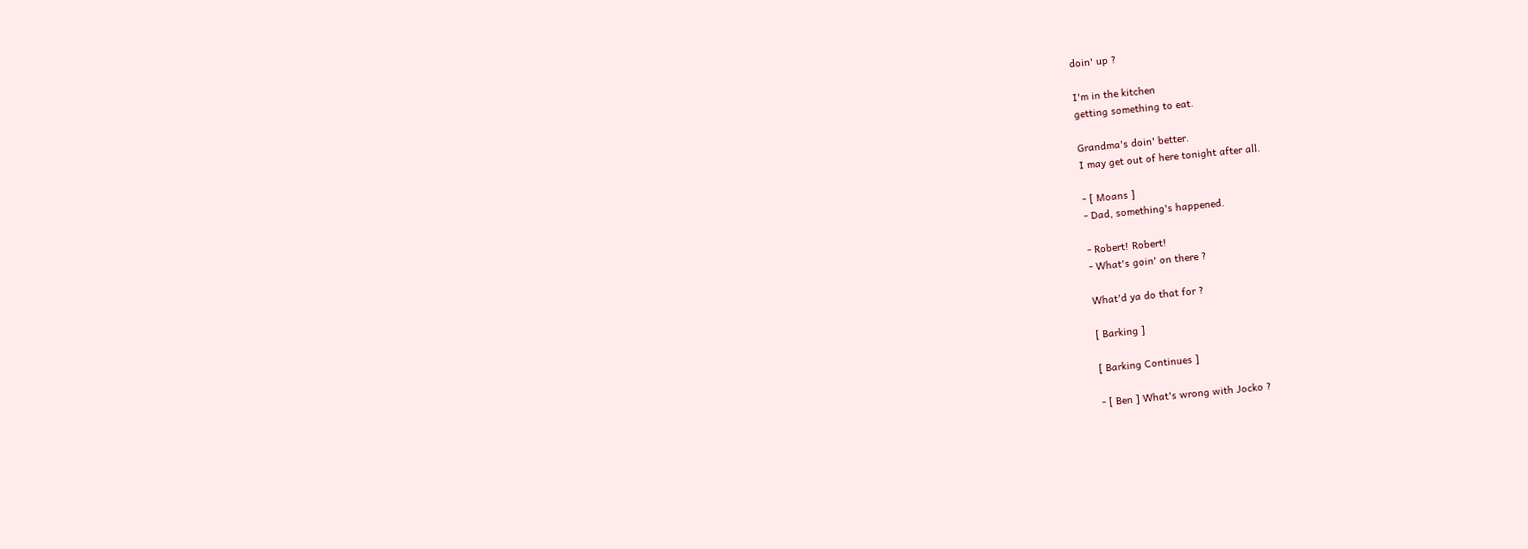doin' up ?

I'm in the kitchen
getting something to eat.

Grandma's doin' better.
I may get out of here tonight after all.

- [ Moans ]
- Dad, something's happened.

- Robert! Robert!
- What's goin' on there ?

What'd ya do that for ?

[ Barking ]

[ Barking Continues ]

- [ Ben ] What's wrong with Jocko ?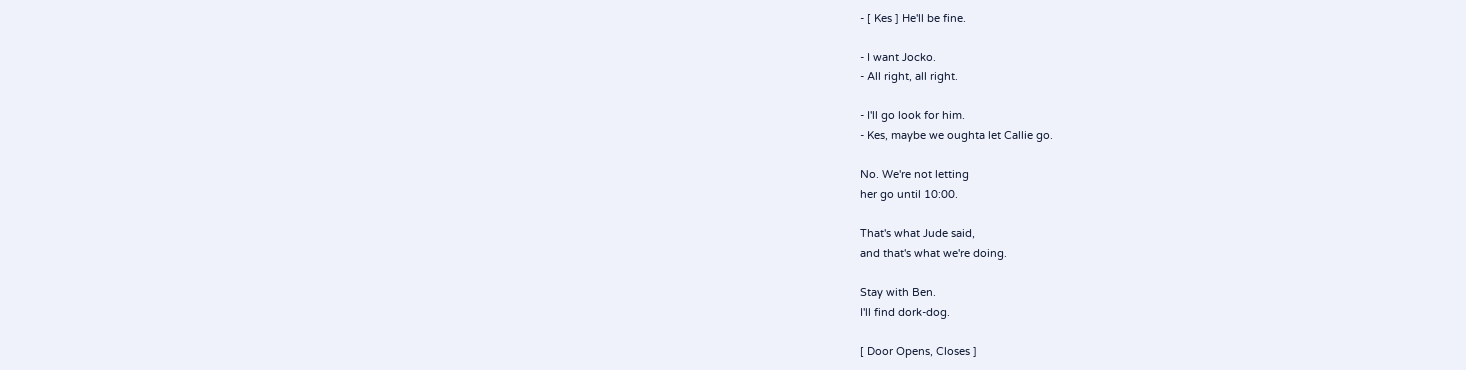- [ Kes ] He'll be fine.

- I want Jocko.
- All right, all right.

- I'll go look for him.
- Kes, maybe we oughta let Callie go.

No. We're not letting
her go until 10:00.

That's what Jude said,
and that's what we're doing.

Stay with Ben.
I'll find dork-dog.

[ Door Opens, Closes ]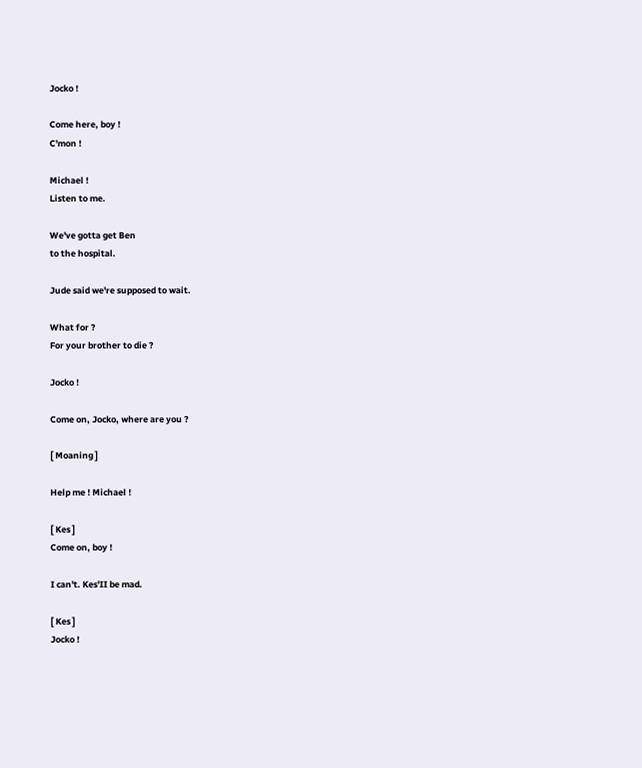Jocko !

Come here, boy !
C'mon !

Michael !
Listen to me.

We've gotta get Ben
to the hospital.

Jude said we're supposed to wait.

What for ?
For your brother to die ?

Jocko !

Come on, Jocko, where are you ?

[ Moaning ]

Help me ! Michael !

[ Kes ]
Come on, boy !

I can't. Kes'II be mad.

[ Kes ]
Jocko !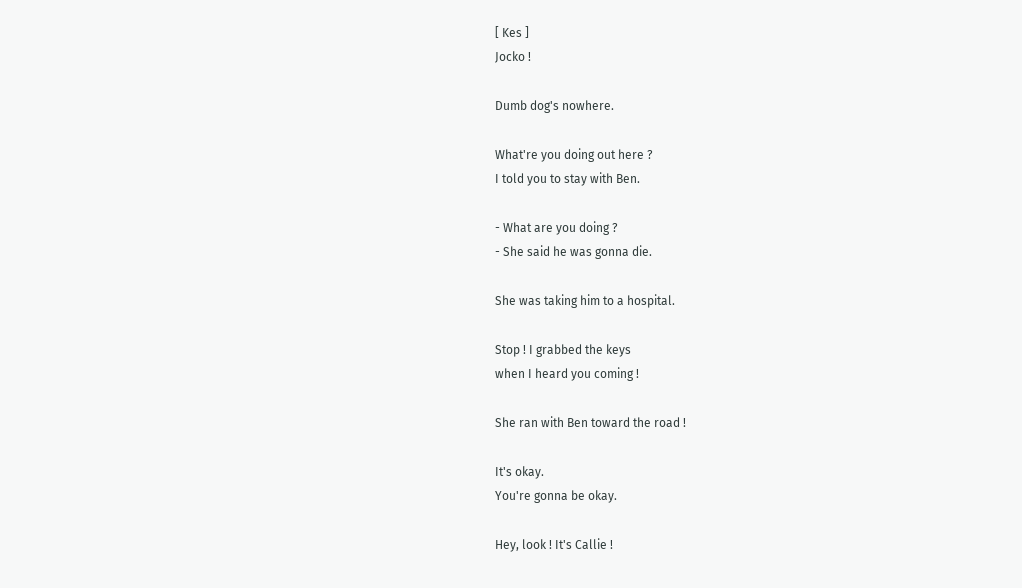[ Kes ]
Jocko !

Dumb dog's nowhere.

What're you doing out here ?
I told you to stay with Ben.

- What are you doing ?
- She said he was gonna die.

She was taking him to a hospital.

Stop ! I grabbed the keys
when I heard you coming !

She ran with Ben toward the road !

It's okay.
You're gonna be okay.

Hey, look ! It's Callie !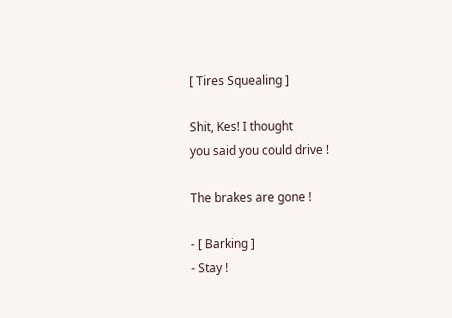[ Tires Squealing ]

Shit, Kes! I thought
you said you could drive !

The brakes are gone !

- [ Barking ]
- Stay !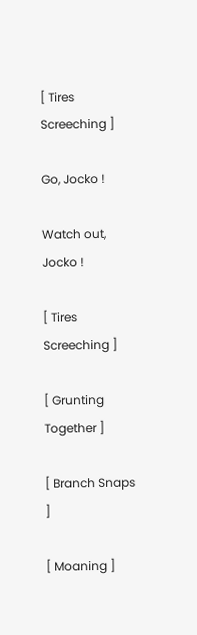[ Tires Screeching ]

Go, Jocko !

Watch out, Jocko !

[ Tires Screeching ]

[ Grunting Together ]

[ Branch Snaps ]

[ Moaning ]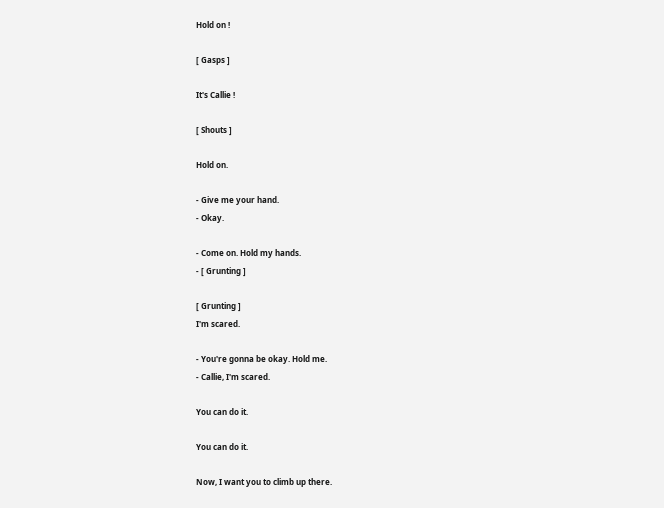Hold on !

[ Gasps ]

It's Callie !

[ Shouts ]

Hold on.

- Give me your hand.
- Okay.

- Come on. Hold my hands.
- [ Grunting ]

[ Grunting ]
I'm scared.

- You're gonna be okay. Hold me.
- Callie, I'm scared.

You can do it.

You can do it.

Now, I want you to climb up there.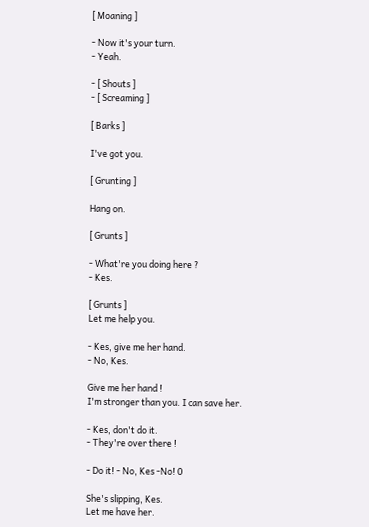[ Moaning ]

- Now it's your turn.
- Yeah.

- [ Shouts ]
- [ Screaming ]

[ Barks ]

I've got you.

[ Grunting ]

Hang on.

[ Grunts ]

- What're you doing here ?
- Kes.

[ Grunts ]
Let me help you.

- Kes, give me her hand.
- No, Kes.

Give me her hand !
I'm stronger than you. I can save her.

- Kes, don't do it.
- They're over there !

- Do it! - No, Kes -No! 0

She's slipping, Kes.
Let me have her.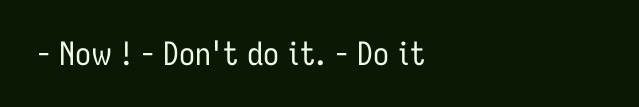- Now ! - Don't do it. - Do it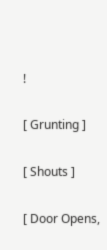!

[ Grunting ]

[ Shouts ]

[ Door Opens,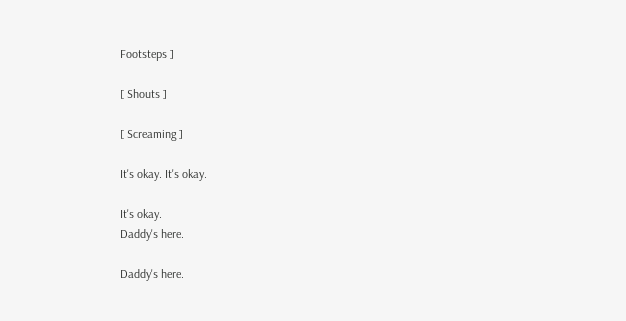Footsteps ]

[ Shouts ]

[ Screaming ]

It's okay. It's okay.

It's okay.
Daddy's here.

Daddy's here.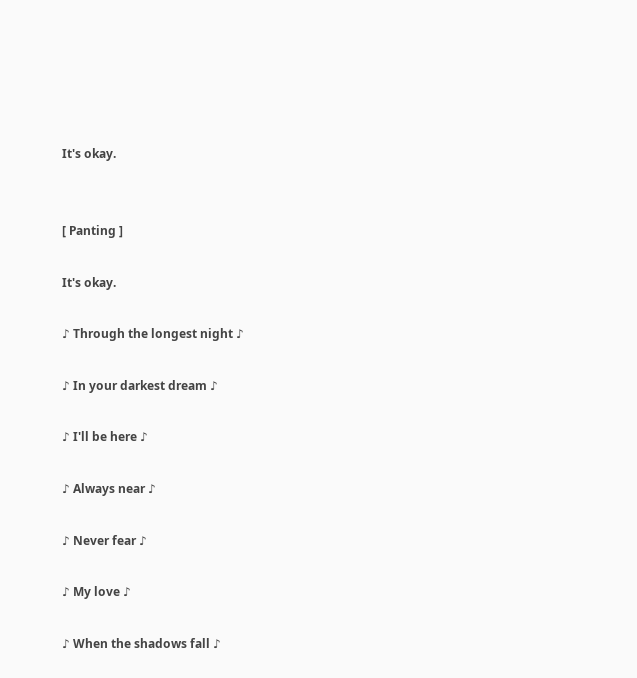It's okay.


[ Panting ]

It's okay.

♪ Through the longest night ♪

♪ In your darkest dream ♪

♪ I'll be here ♪

♪ Always near ♪

♪ Never fear ♪

♪ My love ♪

♪ When the shadows fall ♪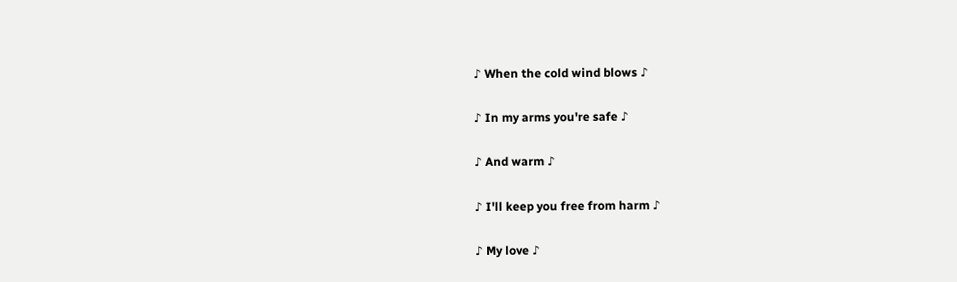♪ When the cold wind blows ♪

♪ In my arms you're safe ♪

♪ And warm ♪

♪ I'll keep you free from harm ♪

♪ My love ♪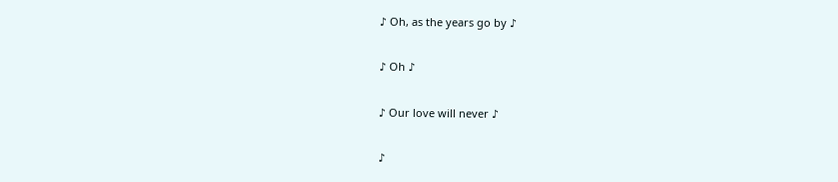♪ Oh, as the years go by ♪

♪ Oh ♪

♪ Our love will never ♪

♪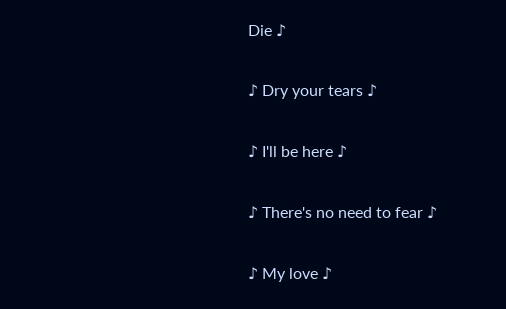Die ♪

♪ Dry your tears ♪

♪ I'll be here ♪

♪ There's no need to fear ♪

♪ My love ♪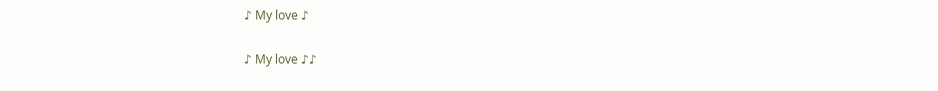♪ My love ♪

♪ My love ♪♪